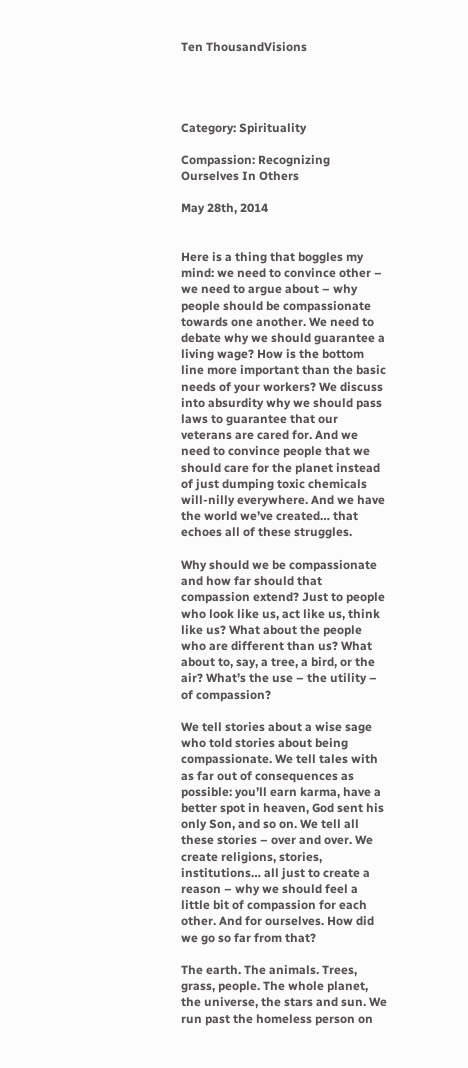Ten ThousandVisions




Category: Spirituality

Compassion: Recognizing Ourselves In Others

May 28th, 2014


Here is a thing that boggles my mind: we need to convince other – we need to argue about – why people should be compassionate towards one another. We need to debate why we should guarantee a living wage? How is the bottom line more important than the basic needs of your workers? We discuss into absurdity why we should pass laws to guarantee that our veterans are cared for. And we need to convince people that we should care for the planet instead of just dumping toxic chemicals will-nilly everywhere. And we have the world we’ve created… that echoes all of these struggles.

Why should we be compassionate and how far should that compassion extend? Just to people who look like us, act like us, think like us? What about the people who are different than us? What about to, say, a tree, a bird, or the air? What’s the use – the utility – of compassion?

We tell stories about a wise sage who told stories about being compassionate. We tell tales with as far out of consequences as possible: you’ll earn karma, have a better spot in heaven, God sent his only Son, and so on. We tell all these stories – over and over. We create religions, stories, institutions… all just to create a reason – why we should feel a little bit of compassion for each other. And for ourselves. How did we go so far from that?

The earth. The animals. Trees, grass, people. The whole planet, the universe, the stars and sun. We run past the homeless person on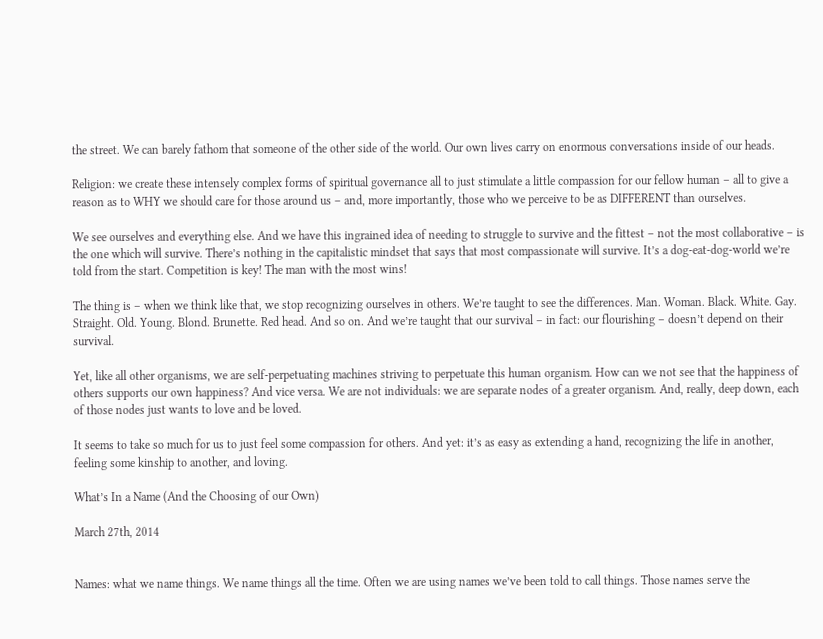the street. We can barely fathom that someone of the other side of the world. Our own lives carry on enormous conversations inside of our heads.

Religion: we create these intensely complex forms of spiritual governance all to just stimulate a little compassion for our fellow human – all to give a reason as to WHY we should care for those around us – and, more importantly, those who we perceive to be as DIFFERENT than ourselves.

We see ourselves and everything else. And we have this ingrained idea of needing to struggle to survive and the fittest – not the most collaborative – is the one which will survive. There’s nothing in the capitalistic mindset that says that most compassionate will survive. It’s a dog-eat-dog-world we’re told from the start. Competition is key! The man with the most wins!

The thing is – when we think like that, we stop recognizing ourselves in others. We’re taught to see the differences. Man. Woman. Black. White. Gay. Straight. Old. Young. Blond. Brunette. Red head. And so on. And we’re taught that our survival – in fact: our flourishing – doesn’t depend on their survival.

Yet, like all other organisms, we are self-perpetuating machines striving to perpetuate this human organism. How can we not see that the happiness of others supports our own happiness? And vice versa. We are not individuals: we are separate nodes of a greater organism. And, really, deep down, each of those nodes just wants to love and be loved.

It seems to take so much for us to just feel some compassion for others. And yet: it’s as easy as extending a hand, recognizing the life in another, feeling some kinship to another, and loving.

What’s In a Name (And the Choosing of our Own)

March 27th, 2014


Names: what we name things. We name things all the time. Often we are using names we’ve been told to call things. Those names serve the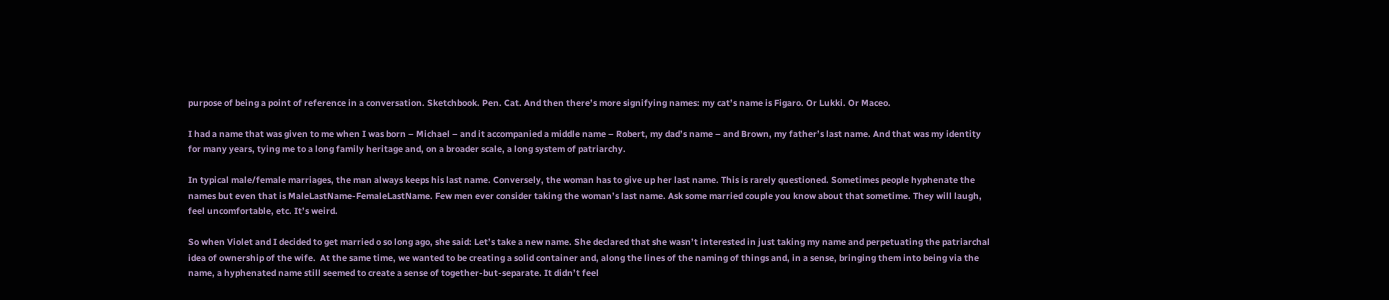purpose of being a point of reference in a conversation. Sketchbook. Pen. Cat. And then there’s more signifying names: my cat’s name is Figaro. Or Lukki. Or Maceo.

I had a name that was given to me when I was born – Michael – and it accompanied a middle name – Robert, my dad’s name – and Brown, my father’s last name. And that was my identity for many years, tying me to a long family heritage and, on a broader scale, a long system of patriarchy.

In typical male/female marriages, the man always keeps his last name. Conversely, the woman has to give up her last name. This is rarely questioned. Sometimes people hyphenate the names but even that is MaleLastName-FemaleLastName. Few men ever consider taking the woman’s last name. Ask some married couple you know about that sometime. They will laugh, feel uncomfortable, etc. It’s weird.

So when Violet and I decided to get married o so long ago, she said: Let’s take a new name. She declared that she wasn’t interested in just taking my name and perpetuating the patriarchal idea of ownership of the wife.  At the same time, we wanted to be creating a solid container and, along the lines of the naming of things and, in a sense, bringing them into being via the name, a hyphenated name still seemed to create a sense of together-but-separate. It didn’t feel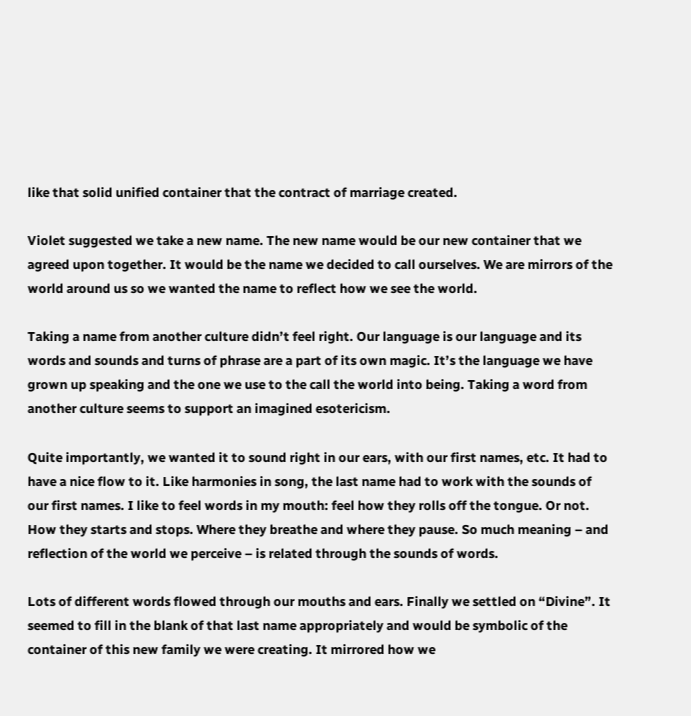like that solid unified container that the contract of marriage created.

Violet suggested we take a new name. The new name would be our new container that we agreed upon together. It would be the name we decided to call ourselves. We are mirrors of the world around us so we wanted the name to reflect how we see the world.

Taking a name from another culture didn’t feel right. Our language is our language and its words and sounds and turns of phrase are a part of its own magic. It’s the language we have grown up speaking and the one we use to the call the world into being. Taking a word from another culture seems to support an imagined esotericism.

Quite importantly, we wanted it to sound right in our ears, with our first names, etc. It had to have a nice flow to it. Like harmonies in song, the last name had to work with the sounds of our first names. I like to feel words in my mouth: feel how they rolls off the tongue. Or not. How they starts and stops. Where they breathe and where they pause. So much meaning – and reflection of the world we perceive – is related through the sounds of words.

Lots of different words flowed through our mouths and ears. Finally we settled on “Divine”. It seemed to fill in the blank of that last name appropriately and would be symbolic of the container of this new family we were creating. It mirrored how we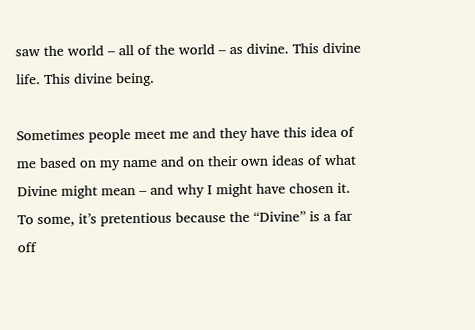saw the world – all of the world – as divine. This divine life. This divine being.

Sometimes people meet me and they have this idea of me based on my name and on their own ideas of what Divine might mean – and why I might have chosen it. To some, it’s pretentious because the “Divine” is a far off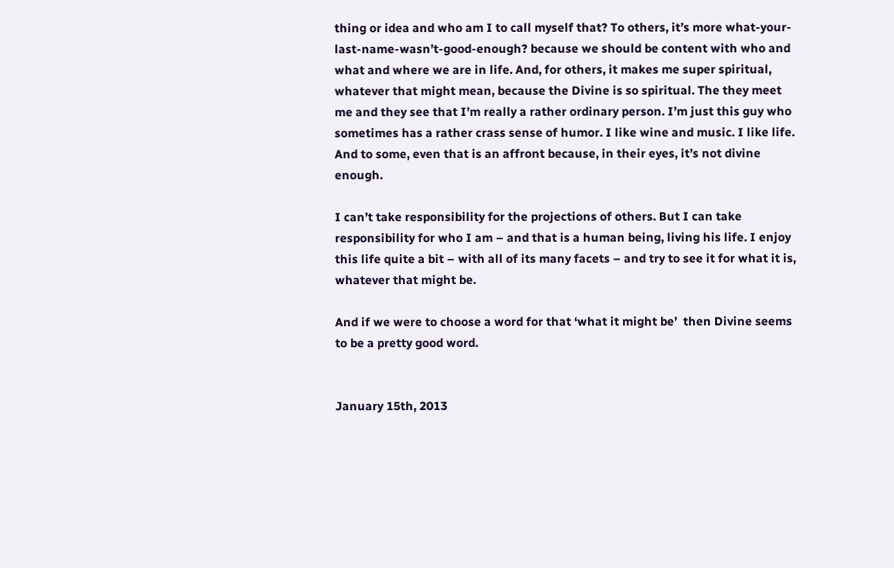thing or idea and who am I to call myself that? To others, it’s more what-your-last-name-wasn’t-good-enough? because we should be content with who and what and where we are in life. And, for others, it makes me super spiritual, whatever that might mean, because the Divine is so spiritual. The they meet me and they see that I’m really a rather ordinary person. I’m just this guy who sometimes has a rather crass sense of humor. I like wine and music. I like life. And to some, even that is an affront because, in their eyes, it’s not divine enough.

I can’t take responsibility for the projections of others. But I can take responsibility for who I am – and that is a human being, living his life. I enjoy this life quite a bit – with all of its many facets – and try to see it for what it is, whatever that might be.

And if we were to choose a word for that ‘what it might be’  then Divine seems to be a pretty good word.


January 15th, 2013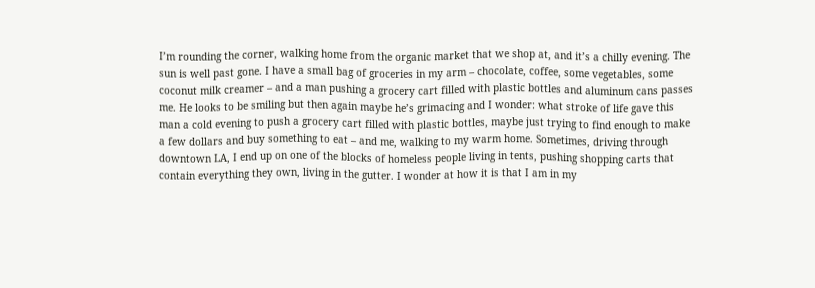I’m rounding the corner, walking home from the organic market that we shop at, and it’s a chilly evening. The sun is well past gone. I have a small bag of groceries in my arm – chocolate, coffee, some vegetables, some coconut milk creamer – and a man pushing a grocery cart filled with plastic bottles and aluminum cans passes me. He looks to be smiling but then again maybe he’s grimacing and I wonder: what stroke of life gave this man a cold evening to push a grocery cart filled with plastic bottles, maybe just trying to find enough to make a few dollars and buy something to eat – and me, walking to my warm home. Sometimes, driving through downtown LA, I end up on one of the blocks of homeless people living in tents, pushing shopping carts that contain everything they own, living in the gutter. I wonder at how it is that I am in my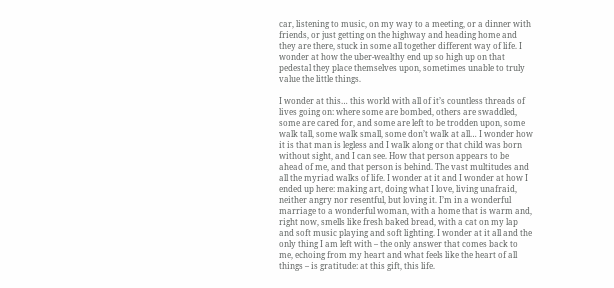car, listening to music, on my way to a meeting, or a dinner with friends, or just getting on the highway and heading home and they are there, stuck in some all together different way of life. I wonder at how the uber-wealthy end up so high up on that pedestal they place themselves upon, sometimes unable to truly value the little things.

I wonder at this… this world with all of it’s countless threads of lives going on: where some are bombed, others are swaddled, some are cared for, and some are left to be trodden upon, some walk tall, some walk small, some don’t walk at all… I wonder how it is that man is legless and I walk along or that child was born without sight, and I can see. How that person appears to be ahead of me, and that person is behind. The vast multitudes and all the myriad walks of life. I wonder at it and I wonder at how I ended up here: making art, doing what I love, living unafraid, neither angry nor resentful, but loving it. I’m in a wonderful marriage to a wonderful woman, with a home that is warm and, right now, smells like fresh baked bread, with a cat on my lap and soft music playing and soft lighting. I wonder at it all and the only thing I am left with – the only answer that comes back to me, echoing from my heart and what feels like the heart of all things – is gratitude: at this gift, this life.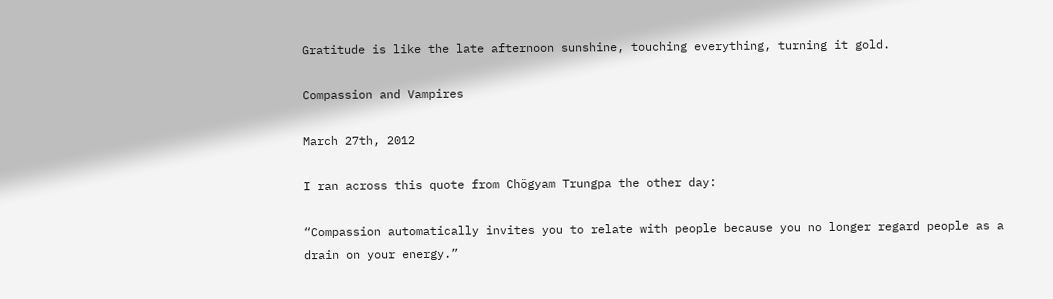Gratitude is like the late afternoon sunshine, touching everything, turning it gold.

Compassion and Vampires

March 27th, 2012

I ran across this quote from Chögyam Trungpa the other day:

“Compassion automatically invites you to relate with people because you no longer regard people as a drain on your energy.”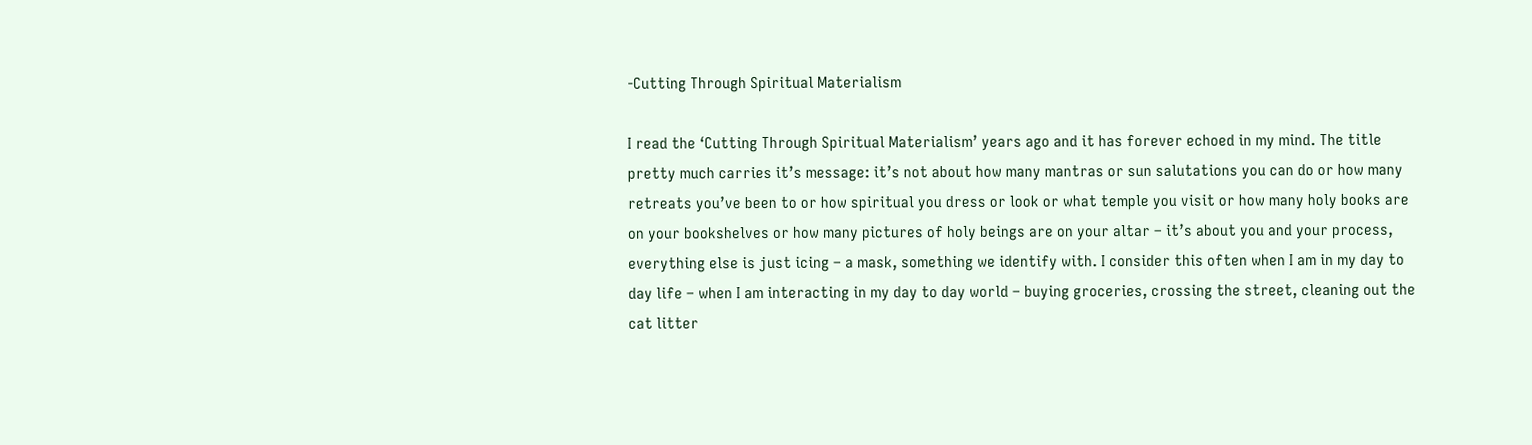-Cutting Through Spiritual Materialism

I read the ‘Cutting Through Spiritual Materialism’ years ago and it has forever echoed in my mind. The title pretty much carries it’s message: it’s not about how many mantras or sun salutations you can do or how many retreats you’ve been to or how spiritual you dress or look or what temple you visit or how many holy books are on your bookshelves or how many pictures of holy beings are on your altar – it’s about you and your process, everything else is just icing – a mask, something we identify with. I consider this often when I am in my day to day life – when I am interacting in my day to day world – buying groceries, crossing the street, cleaning out the cat litter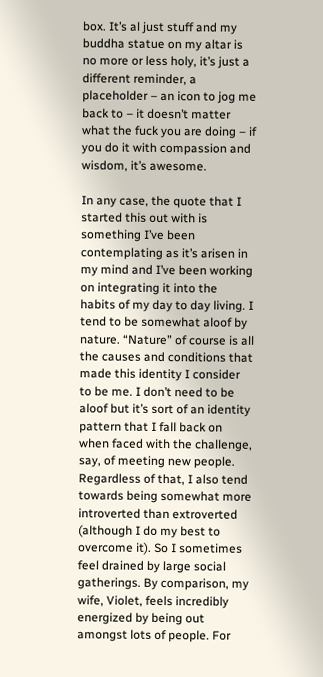box. It’s al just stuff and my buddha statue on my altar is no more or less holy, it’s just a different reminder, a placeholder – an icon to jog me back to – it doesn’t matter what the fuck you are doing – if you do it with compassion and wisdom, it’s awesome.

In any case, the quote that I started this out with is something I’ve been contemplating as it’s arisen in my mind and I’ve been working on integrating it into the habits of my day to day living. I tend to be somewhat aloof by nature. “Nature” of course is all the causes and conditions that made this identity I consider to be me. I don’t need to be aloof but it’s sort of an identity pattern that I fall back on when faced with the challenge, say, of meeting new people. Regardless of that, I also tend towards being somewhat more introverted than extroverted (although I do my best to overcome it). So I sometimes feel drained by large social gatherings. By comparison, my wife, Violet, feels incredibly energized by being out amongst lots of people. For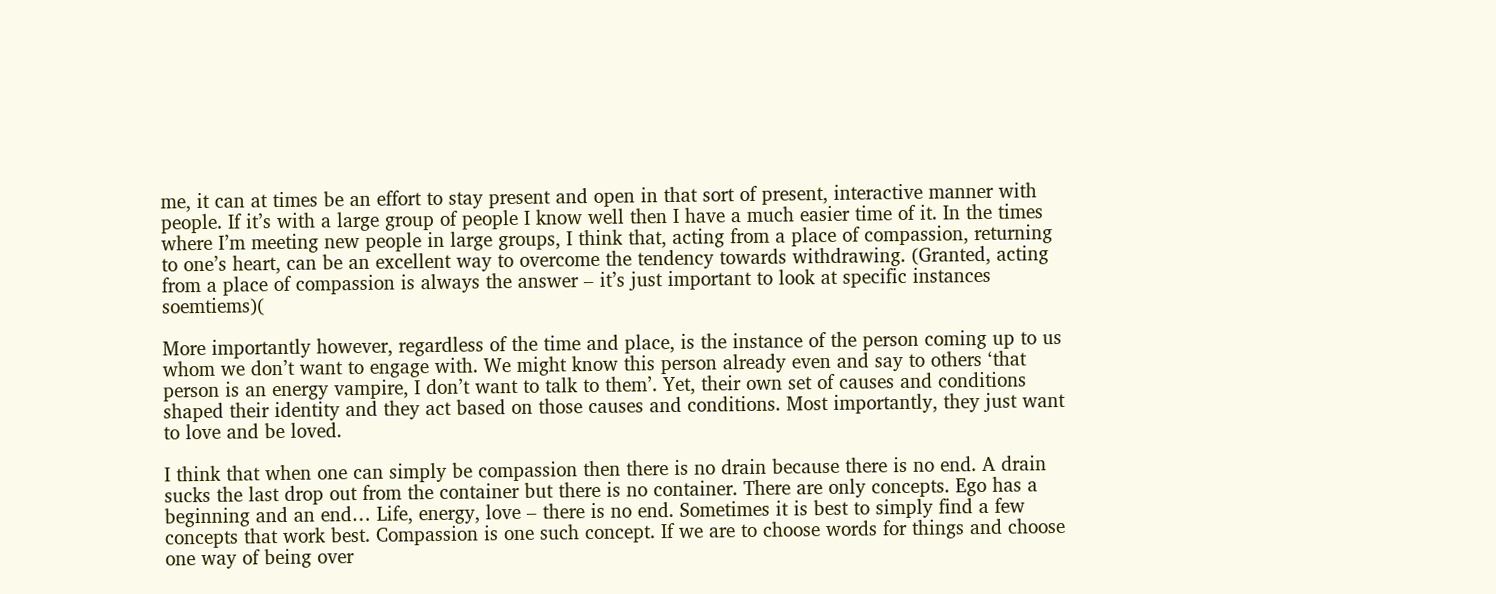me, it can at times be an effort to stay present and open in that sort of present, interactive manner with people. If it’s with a large group of people I know well then I have a much easier time of it. In the times where I’m meeting new people in large groups, I think that, acting from a place of compassion, returning to one’s heart, can be an excellent way to overcome the tendency towards withdrawing. (Granted, acting from a place of compassion is always the answer – it’s just important to look at specific instances soemtiems)(

More importantly however, regardless of the time and place, is the instance of the person coming up to us whom we don’t want to engage with. We might know this person already even and say to others ‘that person is an energy vampire, I don’t want to talk to them’. Yet, their own set of causes and conditions shaped their identity and they act based on those causes and conditions. Most importantly, they just want to love and be loved.

I think that when one can simply be compassion then there is no drain because there is no end. A drain sucks the last drop out from the container but there is no container. There are only concepts. Ego has a beginning and an end… Life, energy, love – there is no end. Sometimes it is best to simply find a few concepts that work best. Compassion is one such concept. If we are to choose words for things and choose one way of being over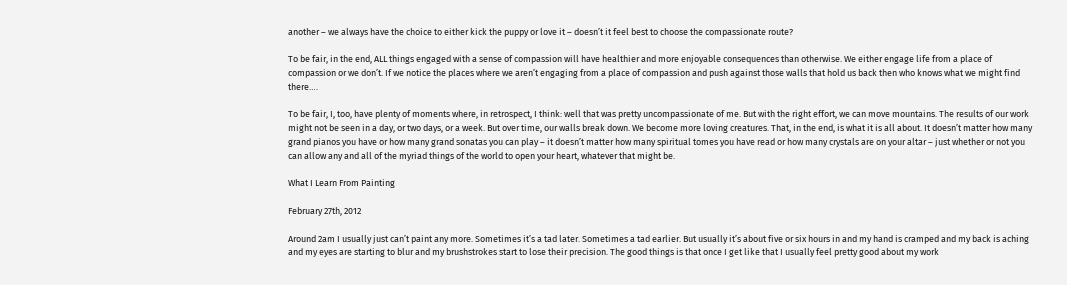another – we always have the choice to either kick the puppy or love it – doesn’t it feel best to choose the compassionate route?

To be fair, in the end, ALL things engaged with a sense of compassion will have healthier and more enjoyable consequences than otherwise. We either engage life from a place of compassion or we don’t. If we notice the places where we aren’t engaging from a place of compassion and push against those walls that hold us back then who knows what we might find there….

To be fair, I, too, have plenty of moments where, in retrospect, I think: well that was pretty uncompassionate of me. But with the right effort, we can move mountains. The results of our work might not be seen in a day, or two days, or a week. But over time, our walls break down. We become more loving creatures. That, in the end, is what it is all about. It doesn’t matter how many grand pianos you have or how many grand sonatas you can play – it doesn’t matter how many spiritual tomes you have read or how many crystals are on your altar – just whether or not you can allow any and all of the myriad things of the world to open your heart, whatever that might be.

What I Learn From Painting

February 27th, 2012

Around 2am I usually just can’t paint any more. Sometimes it’s a tad later. Sometimes a tad earlier. But usually it’s about five or six hours in and my hand is cramped and my back is aching and my eyes are starting to blur and my brushstrokes start to lose their precision. The good things is that once I get like that I usually feel pretty good about my work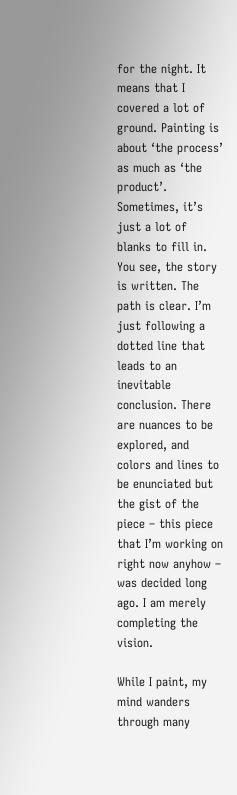for the night. It means that I covered a lot of ground. Painting is about ‘the process’ as much as ‘the product’. Sometimes, it’s just a lot of blanks to fill in. You see, the story is written. The path is clear. I’m just following a dotted line that leads to an inevitable conclusion. There are nuances to be explored, and colors and lines to be enunciated but the gist of the piece – this piece that I’m working on right now anyhow – was decided long ago. I am merely completing the vision.

While I paint, my mind wanders through many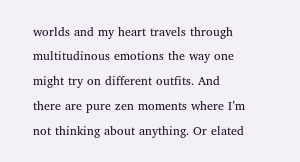worlds and my heart travels through multitudinous emotions the way one might try on different outfits. And there are pure zen moments where I’m not thinking about anything. Or elated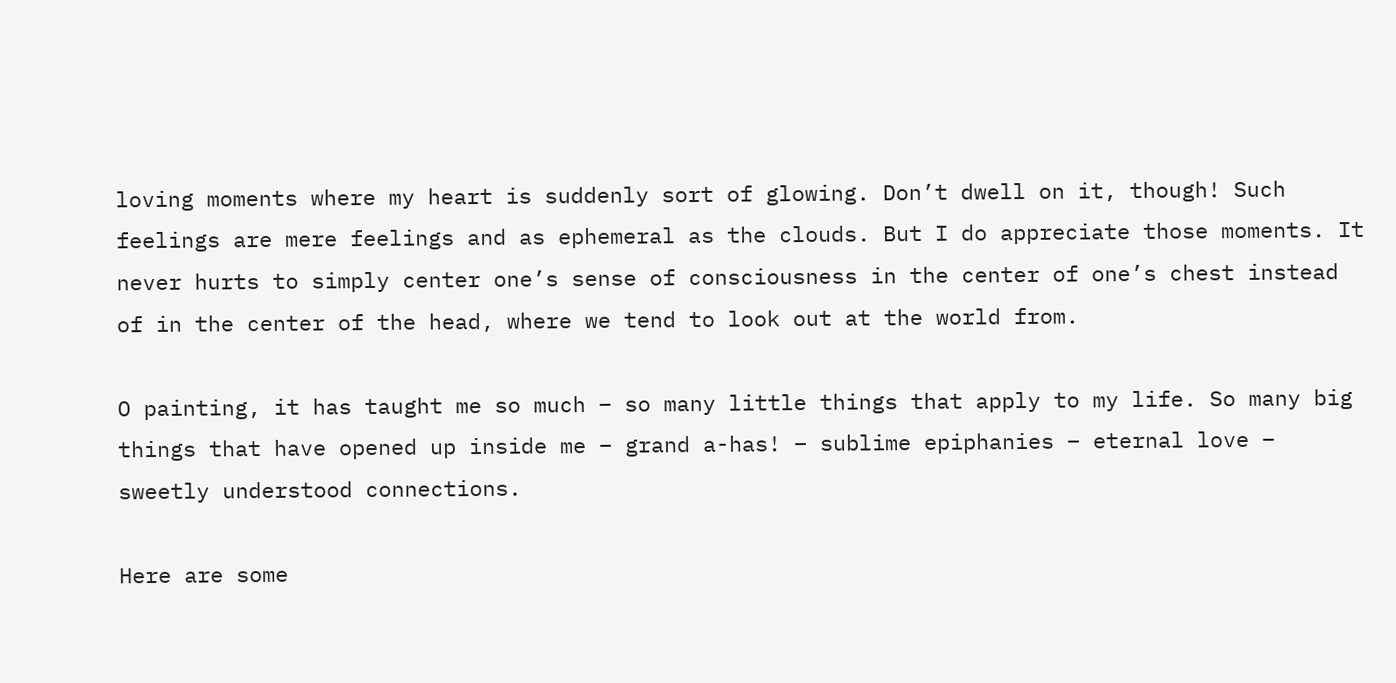loving moments where my heart is suddenly sort of glowing. Don’t dwell on it, though! Such feelings are mere feelings and as ephemeral as the clouds. But I do appreciate those moments. It never hurts to simply center one’s sense of consciousness in the center of one’s chest instead of in the center of the head, where we tend to look out at the world from.

O painting, it has taught me so much – so many little things that apply to my life. So many big things that have opened up inside me – grand a-has! – sublime epiphanies – eternal love – sweetly understood connections.

Here are some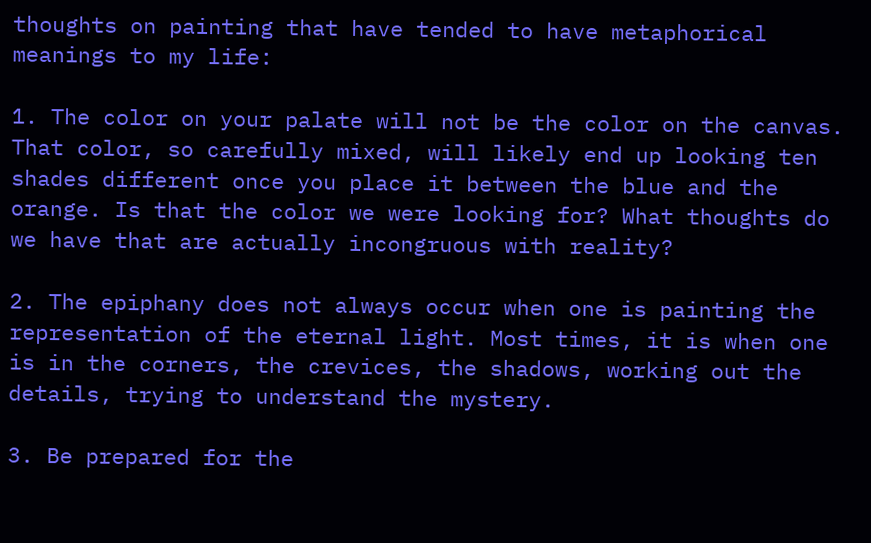thoughts on painting that have tended to have metaphorical meanings to my life:

1. The color on your palate will not be the color on the canvas. That color, so carefully mixed, will likely end up looking ten shades different once you place it between the blue and the orange. Is that the color we were looking for? What thoughts do we have that are actually incongruous with reality?

2. The epiphany does not always occur when one is painting the representation of the eternal light. Most times, it is when one is in the corners, the crevices, the shadows, working out the details, trying to understand the mystery.

3. Be prepared for the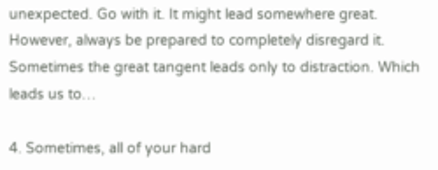unexpected. Go with it. It might lead somewhere great. However, always be prepared to completely disregard it. Sometimes the great tangent leads only to distraction. Which leads us to…

4. Sometimes, all of your hard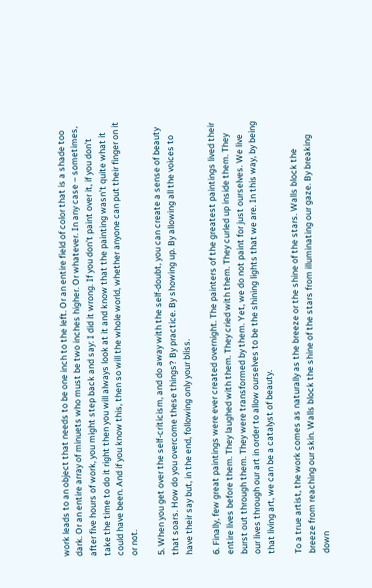work leads to an object that needs to be one inch to the left. Or an entire field of color that is a shade too dark. Or an entire array of minuets who must be two inches higher. Or whatever. In any case – sometimes, after five hours of work, you might step back and say: I did it wrong. If you don’t paint over it, if you don’t take the time to do it right then you will always look at it and know that the painting wasn’t quite what it could have been. And if you know this, then so will the whole world, whether anyone can put their finger on it or not.

5. When you get over the self-criticism, and do away with the self-doubt, you can create a sense of beauty that soars. How do you overcome these things? By practice. By showing up. By allowing all the voices to have their say but, in the end, following only your bliss.

6. Finally, few great paintings were ever created overnight. The painters of the greatest paintings lived their entire lives before them. They laughed with them. They cried with them. They curled up inside them. They burst out through them. They were transformed by them. Yet, we do not paint for just ourselves. We live our lives through our art in order to allow ourselves to be the shining lights that we are. In this way, by being that living art, we can be a catalyst of beauty.

To a true artist, the work comes as naturally as the breeze or the shine of the stars. Walls block the breeze from reaching our skin. Walls block the shine of the stars from illuminating our gaze. By breaking down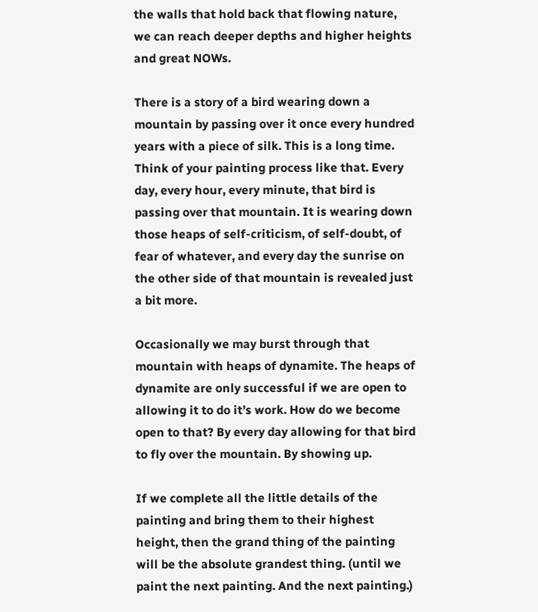the walls that hold back that flowing nature, we can reach deeper depths and higher heights and great NOWs.

There is a story of a bird wearing down a mountain by passing over it once every hundred years with a piece of silk. This is a long time. Think of your painting process like that. Every day, every hour, every minute, that bird is passing over that mountain. It is wearing down those heaps of self-criticism, of self-doubt, of fear of whatever, and every day the sunrise on the other side of that mountain is revealed just a bit more.

Occasionally we may burst through that mountain with heaps of dynamite. The heaps of dynamite are only successful if we are open to allowing it to do it’s work. How do we become open to that? By every day allowing for that bird to fly over the mountain. By showing up.

If we complete all the little details of the painting and bring them to their highest height, then the grand thing of the painting will be the absolute grandest thing. (until we paint the next painting. And the next painting.)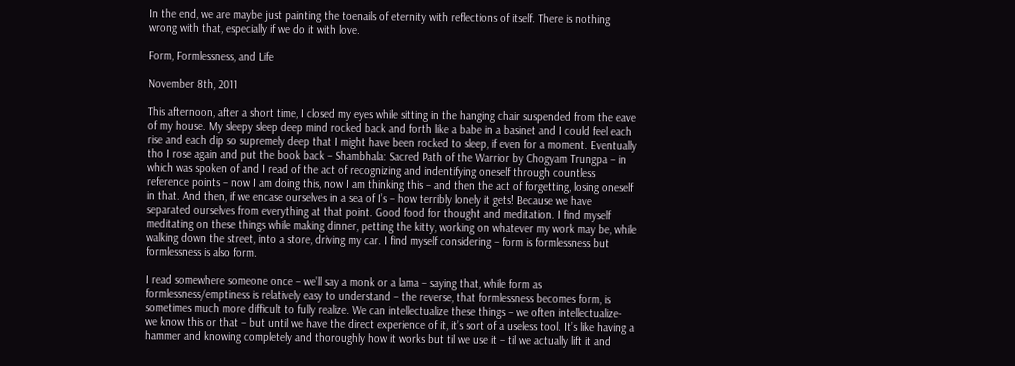In the end, we are maybe just painting the toenails of eternity with reflections of itself. There is nothing wrong with that, especially if we do it with love.

Form, Formlessness, and Life

November 8th, 2011

This afternoon, after a short time, I closed my eyes while sitting in the hanging chair suspended from the eave of my house. My sleepy sleep deep mind rocked back and forth like a babe in a basinet and I could feel each rise and each dip so supremely deep that I might have been rocked to sleep, if even for a moment. Eventually tho I rose again and put the book back – Shambhala: Sacred Path of the Warrior by Chogyam Trungpa – in which was spoken of and I read of the act of recognizing and indentifying oneself through countless reference points – now I am doing this, now I am thinking this – and then the act of forgetting, losing oneself in that. And then, if we encase ourselves in a sea of I’s – how terribly lonely it gets! Because we have separated ourselves from everything at that point. Good food for thought and meditation. I find myself meditating on these things while making dinner, petting the kitty, working on whatever my work may be, while walking down the street, into a store, driving my car. I find myself considering – form is formlessness but formlessness is also form.

I read somewhere someone once – we’ll say a monk or a lama – saying that, while form as formlessness/emptiness is relatively easy to understand – the reverse, that formlessness becomes form, is sometimes much more difficult to fully realize. We can intellectualize these things – we often intellectualize- we know this or that – but until we have the direct experience of it, it’s sort of a useless tool. It’s like having a hammer and knowing completely and thoroughly how it works but til we use it – til we actually lift it and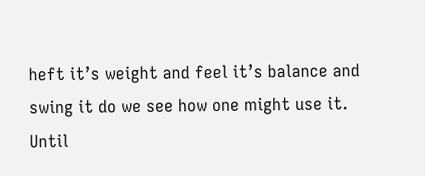heft it’s weight and feel it’s balance and swing it do we see how one might use it. Until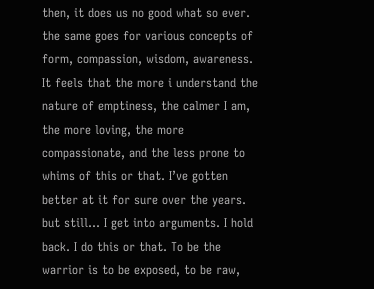then, it does us no good what so ever. the same goes for various concepts of form, compassion, wisdom, awareness. It feels that the more i understand the nature of emptiness, the calmer I am, the more loving, the more compassionate, and the less prone to whims of this or that. I’ve gotten better at it for sure over the years. but still… I get into arguments. I hold back. I do this or that. To be the warrior is to be exposed, to be raw,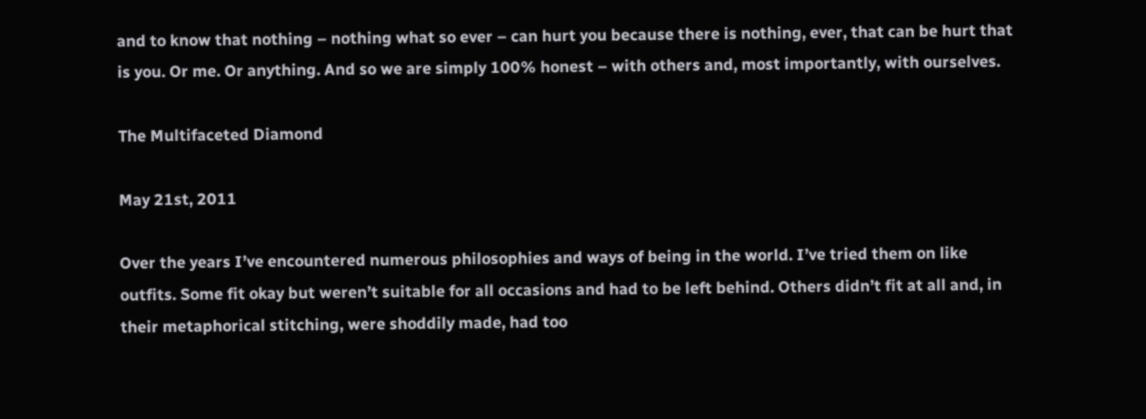and to know that nothing – nothing what so ever – can hurt you because there is nothing, ever, that can be hurt that is you. Or me. Or anything. And so we are simply 100% honest – with others and, most importantly, with ourselves.

The Multifaceted Diamond

May 21st, 2011

Over the years I’ve encountered numerous philosophies and ways of being in the world. I’ve tried them on like outfits. Some fit okay but weren’t suitable for all occasions and had to be left behind. Others didn’t fit at all and, in their metaphorical stitching, were shoddily made, had too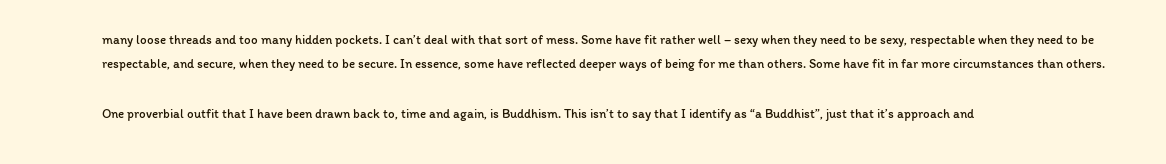many loose threads and too many hidden pockets. I can’t deal with that sort of mess. Some have fit rather well – sexy when they need to be sexy, respectable when they need to be respectable, and secure, when they need to be secure. In essence, some have reflected deeper ways of being for me than others. Some have fit in far more circumstances than others.

One proverbial outfit that I have been drawn back to, time and again, is Buddhism. This isn’t to say that I identify as “a Buddhist”, just that it’s approach and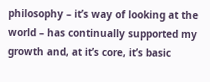philosophy – it’s way of looking at the world – has continually supported my growth and, at it’s core, it’s basic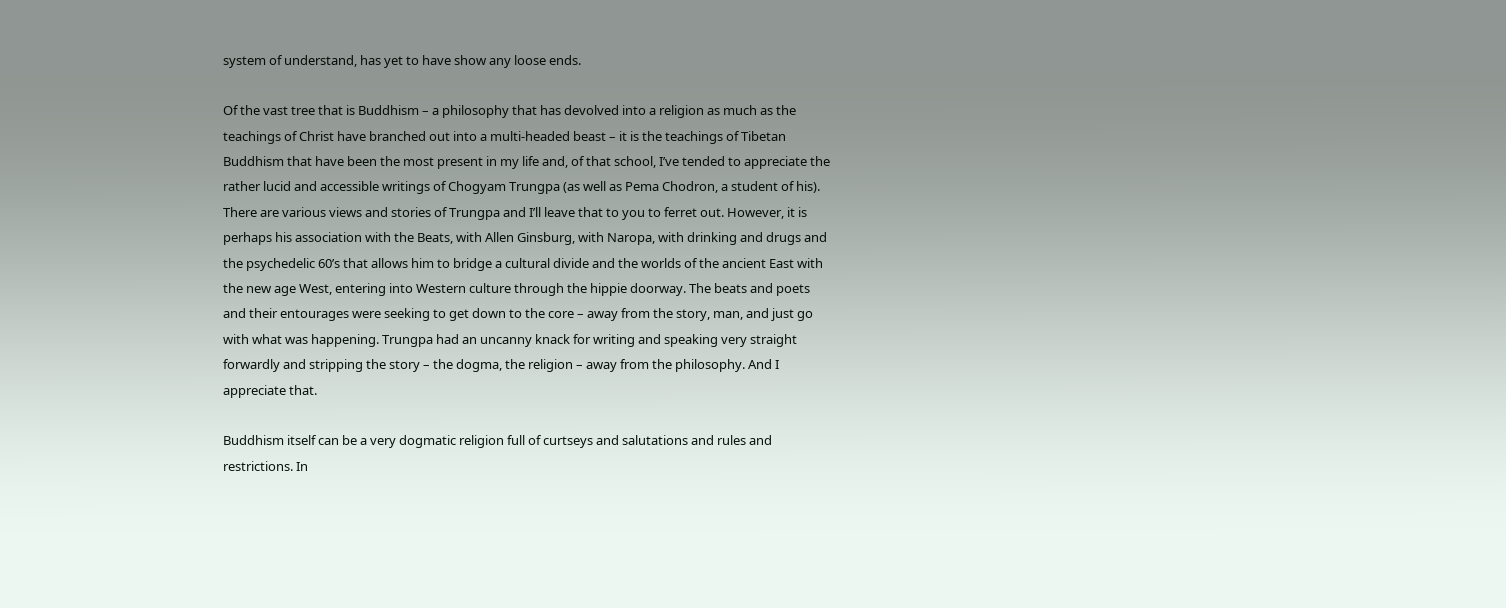system of understand, has yet to have show any loose ends.

Of the vast tree that is Buddhism – a philosophy that has devolved into a religion as much as the teachings of Christ have branched out into a multi-headed beast – it is the teachings of Tibetan Buddhism that have been the most present in my life and, of that school, I’ve tended to appreciate the rather lucid and accessible writings of Chogyam Trungpa (as well as Pema Chodron, a student of his). There are various views and stories of Trungpa and I’ll leave that to you to ferret out. However, it is perhaps his association with the Beats, with Allen Ginsburg, with Naropa, with drinking and drugs and the psychedelic 60’s that allows him to bridge a cultural divide and the worlds of the ancient East with the new age West, entering into Western culture through the hippie doorway. The beats and poets and their entourages were seeking to get down to the core – away from the story, man, and just go with what was happening. Trungpa had an uncanny knack for writing and speaking very straight forwardly and stripping the story – the dogma, the religion – away from the philosophy. And I appreciate that.

Buddhism itself can be a very dogmatic religion full of curtseys and salutations and rules and restrictions. In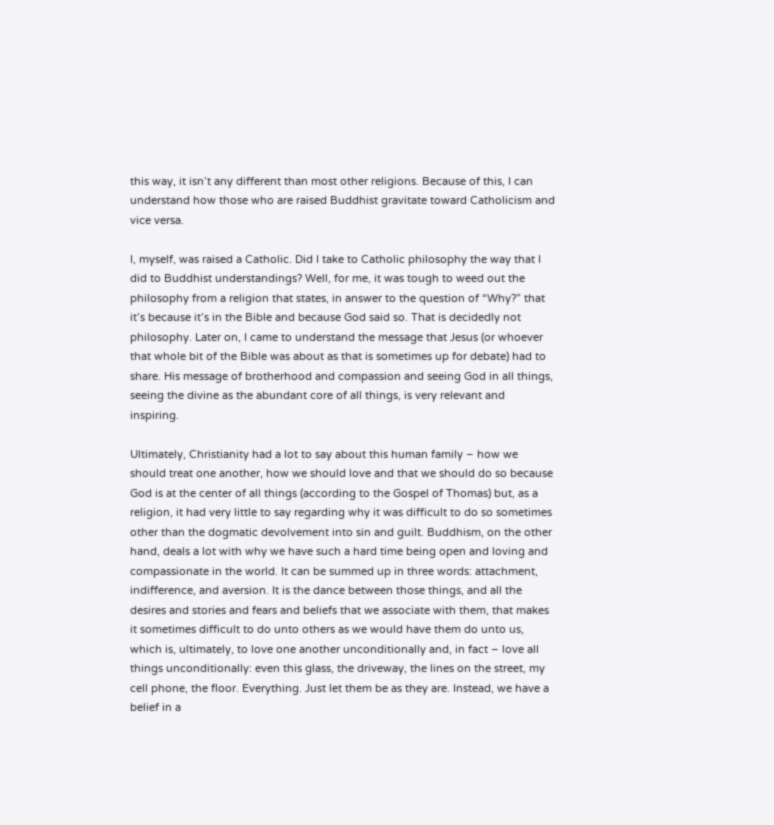this way, it isn’t any different than most other religions. Because of this, I can understand how those who are raised Buddhist gravitate toward Catholicism and vice versa.

I, myself, was raised a Catholic. Did I take to Catholic philosophy the way that I did to Buddhist understandings? Well, for me, it was tough to weed out the philosophy from a religion that states, in answer to the question of “Why?” that it’s because it’s in the Bible and because God said so. That is decidedly not philosophy. Later on, I came to understand the message that Jesus (or whoever that whole bit of the Bible was about as that is sometimes up for debate) had to share. His message of brotherhood and compassion and seeing God in all things, seeing the divine as the abundant core of all things, is very relevant and inspiring.

Ultimately, Christianity had a lot to say about this human family – how we should treat one another, how we should love and that we should do so because God is at the center of all things (according to the Gospel of Thomas) but, as a religion, it had very little to say regarding why it was difficult to do so sometimes other than the dogmatic devolvement into sin and guilt. Buddhism, on the other hand, deals a lot with why we have such a hard time being open and loving and compassionate in the world. It can be summed up in three words: attachment, indifference, and aversion. It is the dance between those things, and all the desires and stories and fears and beliefs that we associate with them, that makes it sometimes difficult to do unto others as we would have them do unto us, which is, ultimately, to love one another unconditionally and, in fact – love all things unconditionally: even this glass, the driveway, the lines on the street, my cell phone, the floor. Everything. Just let them be as they are. Instead, we have a belief in a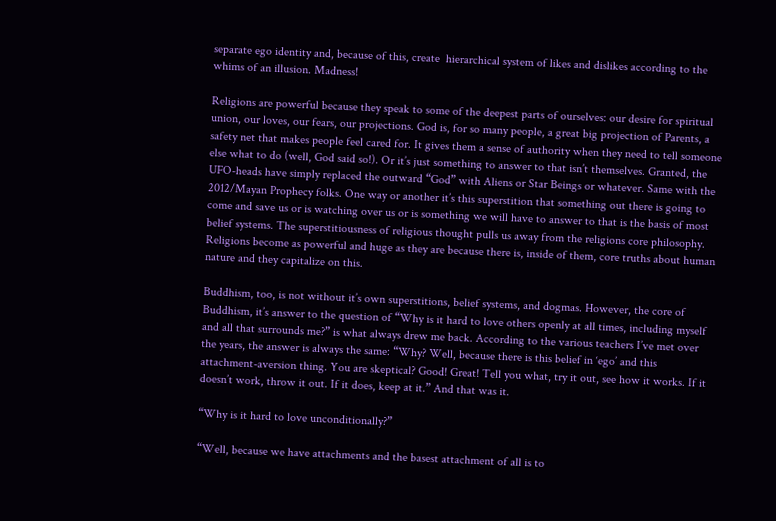separate ego identity and, because of this, create  hierarchical system of likes and dislikes according to the whims of an illusion. Madness!

Religions are powerful because they speak to some of the deepest parts of ourselves: our desire for spiritual union, our loves, our fears, our projections. God is, for so many people, a great big projection of Parents, a safety net that makes people feel cared for. It gives them a sense of authority when they need to tell someone else what to do (well, God said so!). Or it’s just something to answer to that isn’t themselves. Granted, the UFO-heads have simply replaced the outward “God” with Aliens or Star Beings or whatever. Same with the 2012/Mayan Prophecy folks. One way or another it’s this superstition that something out there is going to come and save us or is watching over us or is something we will have to answer to that is the basis of most belief systems. The superstitiousness of religious thought pulls us away from the religions core philosophy. Religions become as powerful and huge as they are because there is, inside of them, core truths about human nature and they capitalize on this.

Buddhism, too, is not without it’s own superstitions, belief systems, and dogmas. However, the core of Buddhism, it’s answer to the question of “Why is it hard to love others openly at all times, including myself and all that surrounds me?” is what always drew me back. According to the various teachers I’ve met over the years, the answer is always the same: “Why? Well, because there is this belief in ‘ego’ and this attachment-aversion thing. You are skeptical? Good! Great! Tell you what, try it out, see how it works. If it doesn’t work, throw it out. If it does, keep at it.” And that was it.

“Why is it hard to love unconditionally?”

“Well, because we have attachments and the basest attachment of all is to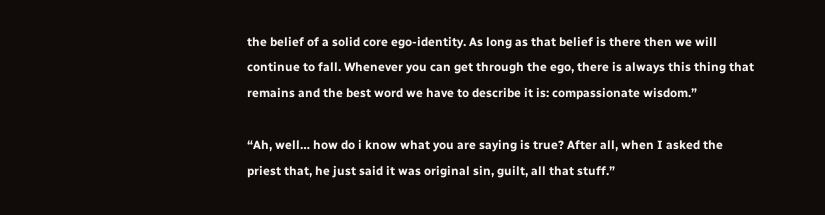the belief of a solid core ego-identity. As long as that belief is there then we will continue to fall. Whenever you can get through the ego, there is always this thing that remains and the best word we have to describe it is: compassionate wisdom.”

“Ah, well… how do i know what you are saying is true? After all, when I asked the priest that, he just said it was original sin, guilt, all that stuff.”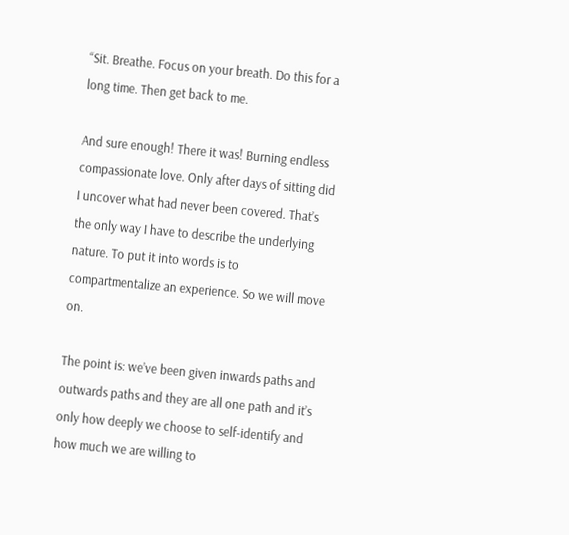“Sit. Breathe. Focus on your breath. Do this for a long time. Then get back to me.

And sure enough! There it was! Burning endless compassionate love. Only after days of sitting did I uncover what had never been covered. That’s the only way I have to describe the underlying nature. To put it into words is to compartmentalize an experience. So we will move on.

The point is: we’ve been given inwards paths and outwards paths and they are all one path and it’s only how deeply we choose to self-identify and how much we are willing to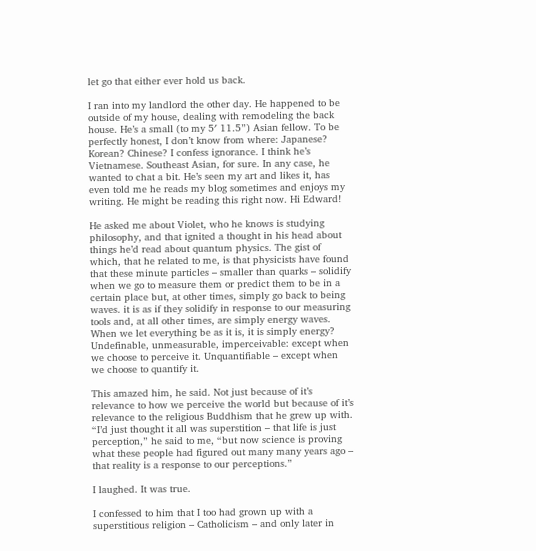let go that either ever hold us back.

I ran into my landlord the other day. He happened to be outside of my house, dealing with remodeling the back house. He’s a small (to my 5′ 11.5”) Asian fellow. To be perfectly honest, I don’t know from where: Japanese? Korean? Chinese? I confess ignorance. I think he’s Vietnamese. Southeast Asian, for sure. In any case, he wanted to chat a bit. He’s seen my art and likes it, has even told me he reads my blog sometimes and enjoys my writing. He might be reading this right now. Hi Edward!

He asked me about Violet, who he knows is studying philosophy, and that ignited a thought in his head about things he’d read about quantum physics. The gist of which, that he related to me, is that physicists have found that these minute particles – smaller than quarks – solidify when we go to measure them or predict them to be in a certain place but, at other times, simply go back to being waves. it is as if they solidify in response to our measuring tools and, at all other times, are simply energy waves. When we let everything be as it is, it is simply energy? Undefinable, unmeasurable, imperceivable: except when we choose to perceive it. Unquantifiable – except when we choose to quantify it.

This amazed him, he said. Not just because of it’s relevance to how we perceive the world but because of it’s relevance to the religious Buddhism that he grew up with. “I’d just thought it all was superstition – that life is just perception,” he said to me, “but now science is proving what these people had figured out many many years ago – that reality is a response to our perceptions.”

I laughed. It was true.

I confessed to him that I too had grown up with a superstitious religion – Catholicism – and only later in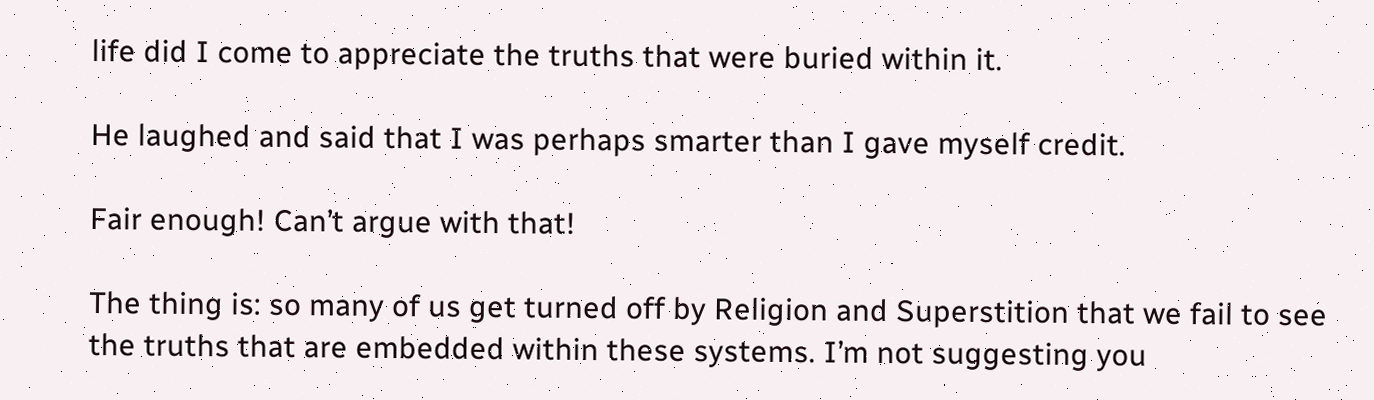life did I come to appreciate the truths that were buried within it.

He laughed and said that I was perhaps smarter than I gave myself credit.

Fair enough! Can’t argue with that!

The thing is: so many of us get turned off by Religion and Superstition that we fail to see the truths that are embedded within these systems. I’m not suggesting you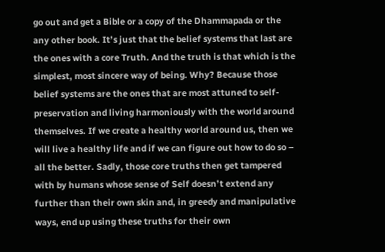go out and get a Bible or a copy of the Dhammapada or the any other book. It’s just that the belief systems that last are the ones with a core Truth. And the truth is that which is the simplest, most sincere way of being. Why? Because those belief systems are the ones that are most attuned to self-preservation and living harmoniously with the world around themselves. If we create a healthy world around us, then we will live a healthy life and if we can figure out how to do so – all the better. Sadly, those core truths then get tampered with by humans whose sense of Self doesn’t extend any further than their own skin and, in greedy and manipulative ways, end up using these truths for their own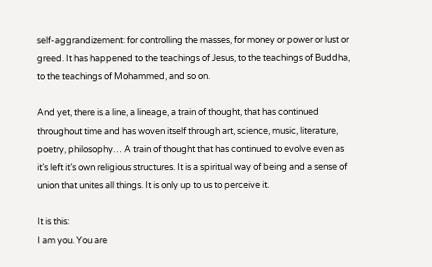self-aggrandizement: for controlling the masses, for money or power or lust or greed. It has happened to the teachings of Jesus, to the teachings of Buddha, to the teachings of Mohammed, and so on.

And yet, there is a line, a lineage, a train of thought, that has continued throughout time and has woven itself through art, science, music, literature, poetry, philosophy… A train of thought that has continued to evolve even as it’s left it’s own religious structures. It is a spiritual way of being and a sense of union that unites all things. It is only up to us to perceive it.

It is this:
I am you. You are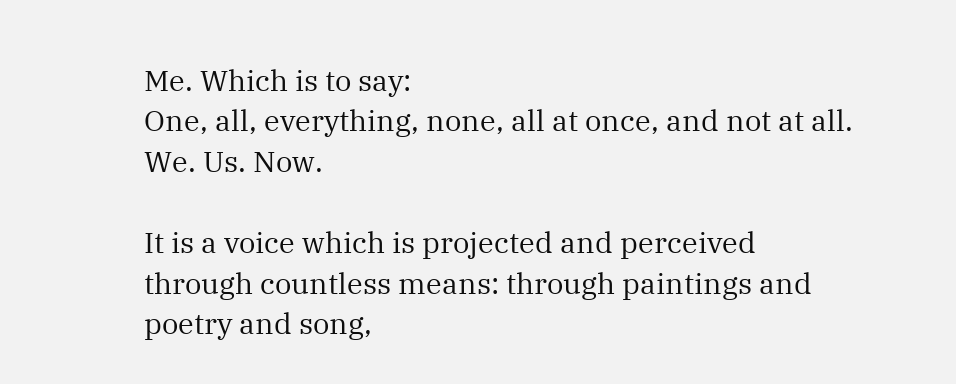Me. Which is to say:
One, all, everything, none, all at once, and not at all. We. Us. Now.

It is a voice which is projected and perceived through countless means: through paintings and poetry and song,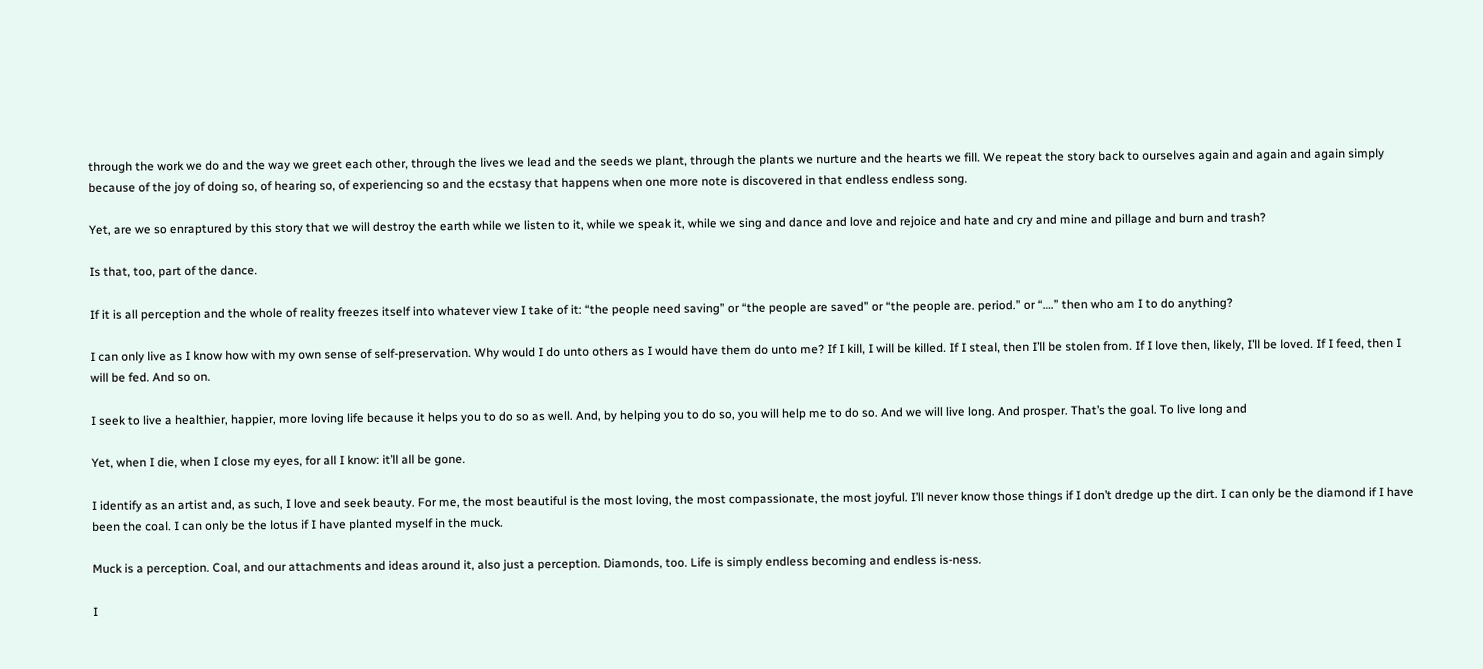through the work we do and the way we greet each other, through the lives we lead and the seeds we plant, through the plants we nurture and the hearts we fill. We repeat the story back to ourselves again and again and again simply because of the joy of doing so, of hearing so, of experiencing so and the ecstasy that happens when one more note is discovered in that endless endless song.

Yet, are we so enraptured by this story that we will destroy the earth while we listen to it, while we speak it, while we sing and dance and love and rejoice and hate and cry and mine and pillage and burn and trash?

Is that, too, part of the dance.

If it is all perception and the whole of reality freezes itself into whatever view I take of it: “the people need saving” or “the people are saved” or “the people are. period.” or “….” then who am I to do anything?

I can only live as I know how with my own sense of self-preservation. Why would I do unto others as I would have them do unto me? If I kill, I will be killed. If I steal, then I’ll be stolen from. If I love then, likely, I’ll be loved. If I feed, then I will be fed. And so on.

I seek to live a healthier, happier, more loving life because it helps you to do so as well. And, by helping you to do so, you will help me to do so. And we will live long. And prosper. That’s the goal. To live long and

Yet, when I die, when I close my eyes, for all I know: it’ll all be gone.

I identify as an artist and, as such, I love and seek beauty. For me, the most beautiful is the most loving, the most compassionate, the most joyful. I’ll never know those things if I don’t dredge up the dirt. I can only be the diamond if I have been the coal. I can only be the lotus if I have planted myself in the muck.

Muck is a perception. Coal, and our attachments and ideas around it, also just a perception. Diamonds, too. Life is simply endless becoming and endless is-ness.

I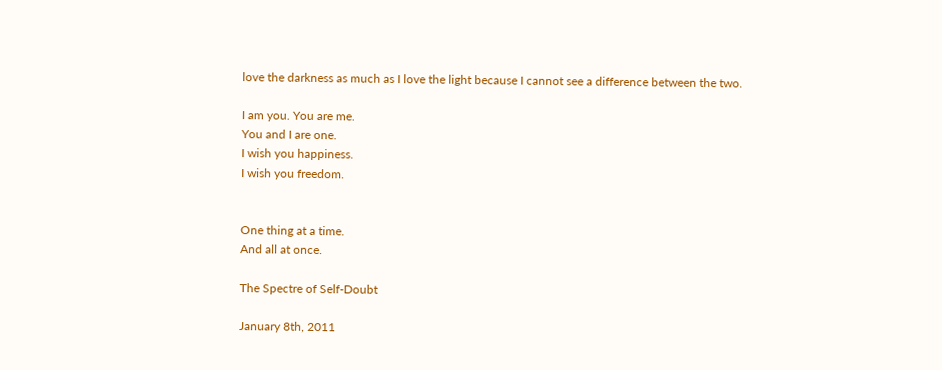love the darkness as much as I love the light because I cannot see a difference between the two.

I am you. You are me.
You and I are one.
I wish you happiness.
I wish you freedom.


One thing at a time.
And all at once.

The Spectre of Self-Doubt

January 8th, 2011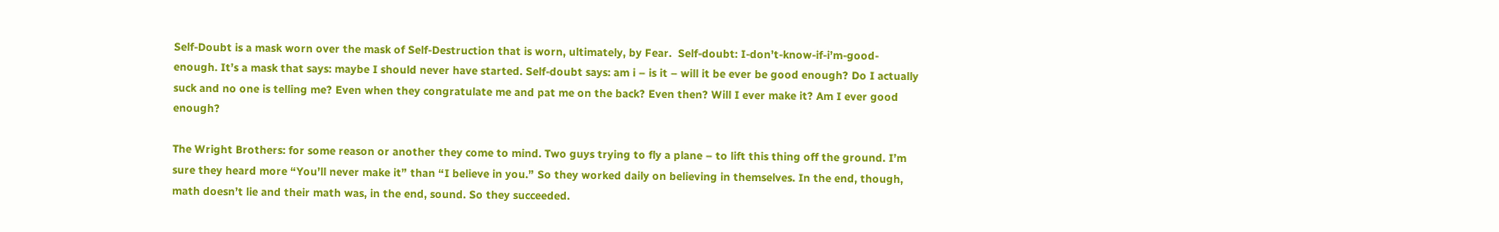Self-Doubt is a mask worn over the mask of Self-Destruction that is worn, ultimately, by Fear.  Self-doubt: I-don’t-know-if-i’m-good-enough. It’s a mask that says: maybe I should never have started. Self-doubt says: am i – is it – will it be ever be good enough? Do I actually suck and no one is telling me? Even when they congratulate me and pat me on the back? Even then? Will I ever make it? Am I ever good enough?

The Wright Brothers: for some reason or another they come to mind. Two guys trying to fly a plane – to lift this thing off the ground. I’m sure they heard more “You’ll never make it” than “I believe in you.” So they worked daily on believing in themselves. In the end, though, math doesn’t lie and their math was, in the end, sound. So they succeeded.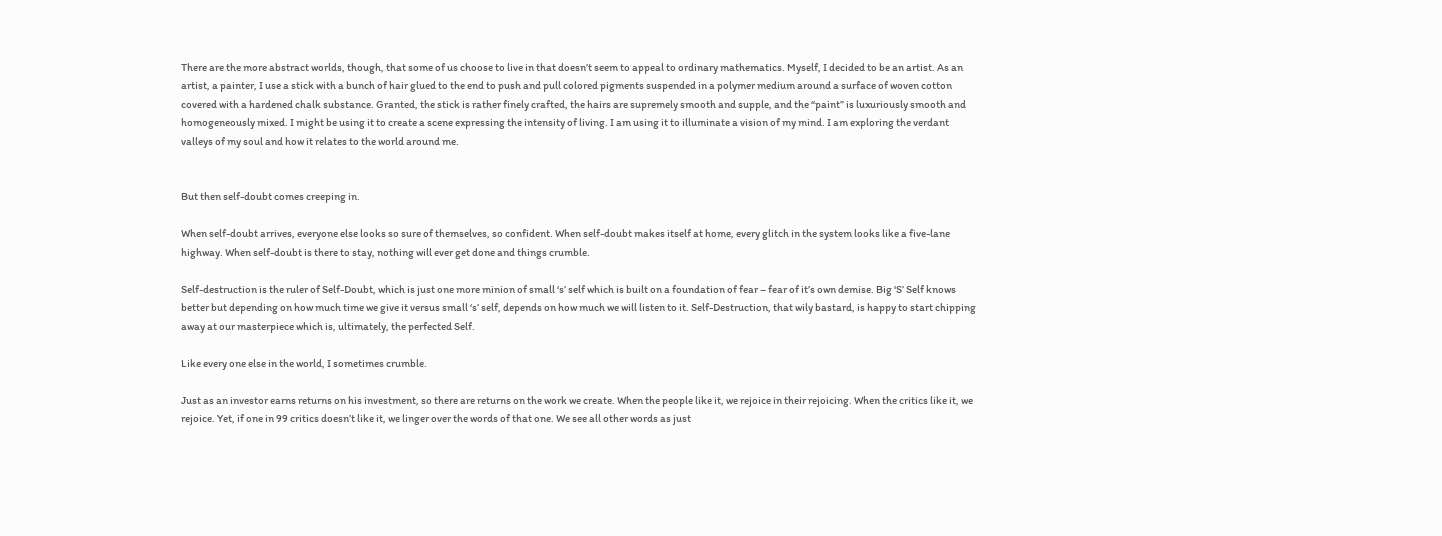There are the more abstract worlds, though, that some of us choose to live in that doesn’t seem to appeal to ordinary mathematics. Myself, I decided to be an artist. As an artist, a painter, I use a stick with a bunch of hair glued to the end to push and pull colored pigments suspended in a polymer medium around a surface of woven cotton covered with a hardened chalk substance. Granted, the stick is rather finely crafted, the hairs are supremely smooth and supple, and the “paint” is luxuriously smooth and homogeneously mixed. I might be using it to create a scene expressing the intensity of living. I am using it to illuminate a vision of my mind. I am exploring the verdant valleys of my soul and how it relates to the world around me.


But then self-doubt comes creeping in.

When self-doubt arrives, everyone else looks so sure of themselves, so confident. When self-doubt makes itself at home, every glitch in the system looks like a five-lane highway. When self-doubt is there to stay, nothing will ever get done and things crumble.

Self-destruction is the ruler of Self-Doubt, which is just one more minion of small ‘s’ self which is built on a foundation of fear – fear of it’s own demise. Big ‘S’ Self knows better but depending on how much time we give it versus small ‘s’ self, depends on how much we will listen to it. Self-Destruction, that wily bastard, is happy to start chipping away at our masterpiece which is, ultimately, the perfected Self.

Like every one else in the world, I sometimes crumble.

Just as an investor earns returns on his investment, so there are returns on the work we create. When the people like it, we rejoice in their rejoicing. When the critics like it, we rejoice. Yet, if one in 99 critics doesn’t like it, we linger over the words of that one. We see all other words as just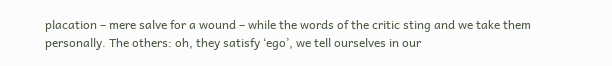placation – mere salve for a wound – while the words of the critic sting and we take them personally. The others: oh, they satisfy ‘ego’, we tell ourselves in our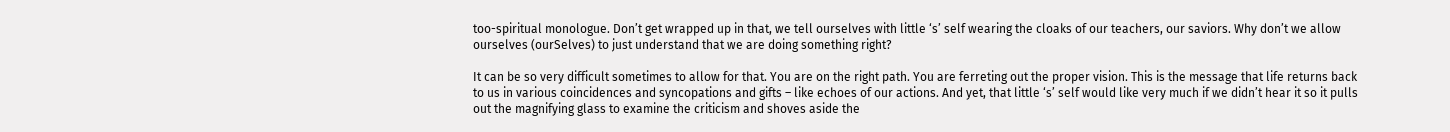too-spiritual monologue. Don’t get wrapped up in that, we tell ourselves with little ‘s’ self wearing the cloaks of our teachers, our saviors. Why don’t we allow ourselves (ourSelves) to just understand that we are doing something right?

It can be so very difficult sometimes to allow for that. You are on the right path. You are ferreting out the proper vision. This is the message that life returns back to us in various coincidences and syncopations and gifts – like echoes of our actions. And yet, that little ‘s’ self would like very much if we didn’t hear it so it pulls out the magnifying glass to examine the criticism and shoves aside the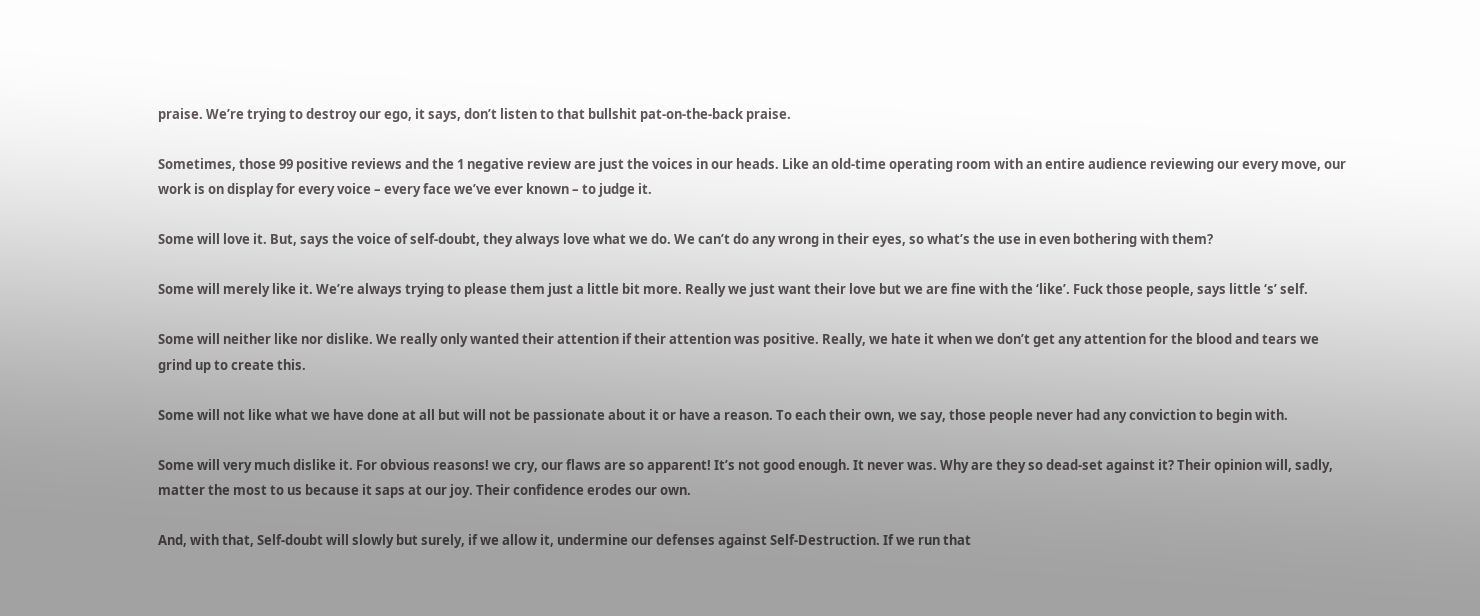praise. We’re trying to destroy our ego, it says, don’t listen to that bullshit pat-on-the-back praise.

Sometimes, those 99 positive reviews and the 1 negative review are just the voices in our heads. Like an old-time operating room with an entire audience reviewing our every move, our work is on display for every voice – every face we’ve ever known – to judge it.

Some will love it. But, says the voice of self-doubt, they always love what we do. We can’t do any wrong in their eyes, so what’s the use in even bothering with them?

Some will merely like it. We’re always trying to please them just a little bit more. Really we just want their love but we are fine with the ‘like’. Fuck those people, says little ‘s’ self.

Some will neither like nor dislike. We really only wanted their attention if their attention was positive. Really, we hate it when we don’t get any attention for the blood and tears we grind up to create this.

Some will not like what we have done at all but will not be passionate about it or have a reason. To each their own, we say, those people never had any conviction to begin with.

Some will very much dislike it. For obvious reasons! we cry, our flaws are so apparent! It’s not good enough. It never was. Why are they so dead-set against it? Their opinion will, sadly, matter the most to us because it saps at our joy. Their confidence erodes our own.

And, with that, Self-doubt will slowly but surely, if we allow it, undermine our defenses against Self-Destruction. If we run that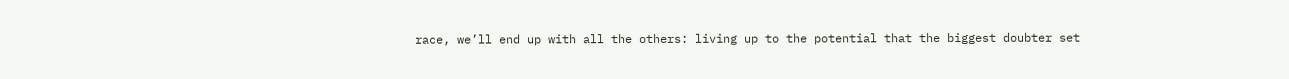race, we’ll end up with all the others: living up to the potential that the biggest doubter set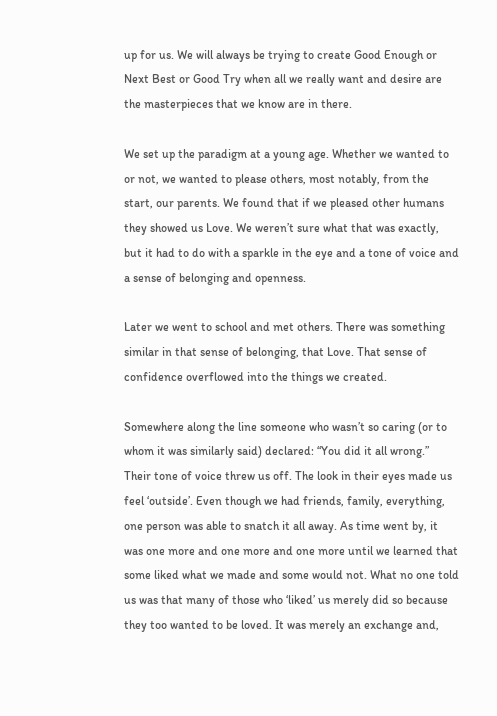up for us. We will always be trying to create Good Enough or Next Best or Good Try when all we really want and desire are the masterpieces that we know are in there.

We set up the paradigm at a young age. Whether we wanted to or not, we wanted to please others, most notably, from the start, our parents. We found that if we pleased other humans they showed us Love. We weren’t sure what that was exactly, but it had to do with a sparkle in the eye and a tone of voice and a sense of belonging and openness.

Later we went to school and met others. There was something similar in that sense of belonging, that Love. That sense of confidence overflowed into the things we created.

Somewhere along the line someone who wasn’t so caring (or to whom it was similarly said) declared: “You did it all wrong.”  Their tone of voice threw us off. The look in their eyes made us feel ‘outside’. Even though we had friends, family, everything, one person was able to snatch it all away. As time went by, it was one more and one more and one more until we learned that some liked what we made and some would not. What no one told us was that many of those who ‘liked’ us merely did so because they too wanted to be loved. It was merely an exchange and,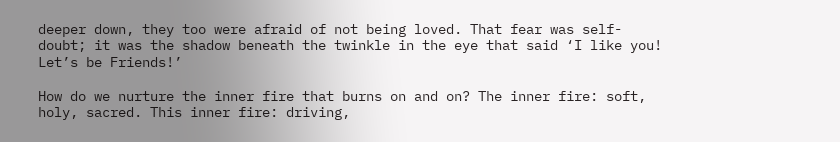deeper down, they too were afraid of not being loved. That fear was self-doubt; it was the shadow beneath the twinkle in the eye that said ‘I like you! Let’s be Friends!’

How do we nurture the inner fire that burns on and on? The inner fire: soft, holy, sacred. This inner fire: driving,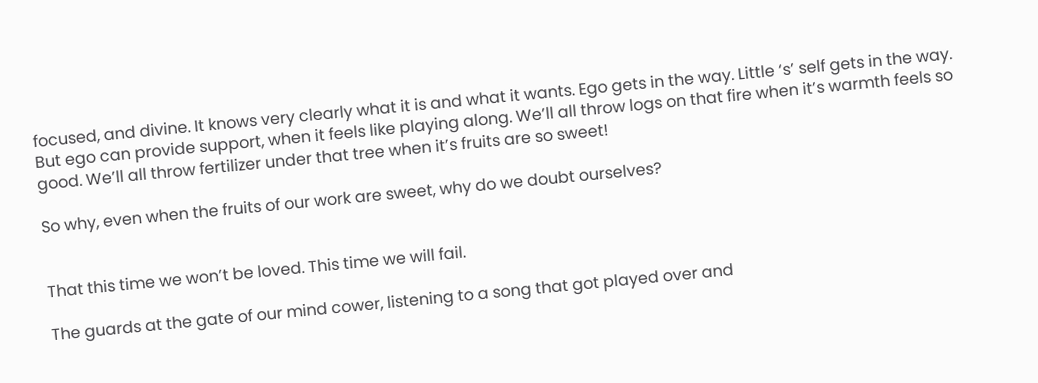focused, and divine. It knows very clearly what it is and what it wants. Ego gets in the way. Little ‘s’ self gets in the way. But ego can provide support, when it feels like playing along. We’ll all throw logs on that fire when it’s warmth feels so good. We’ll all throw fertilizer under that tree when it’s fruits are so sweet!

So why, even when the fruits of our work are sweet, why do we doubt ourselves?


That this time we won’t be loved. This time we will fail.

The guards at the gate of our mind cower, listening to a song that got played over and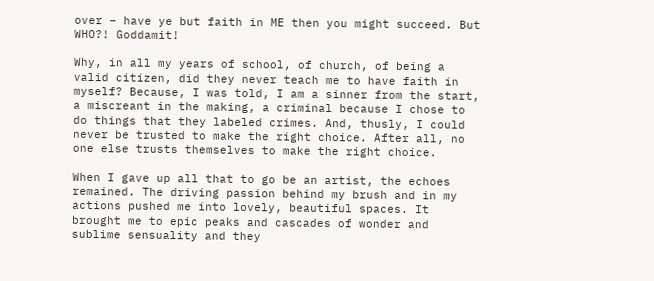over – have ye but faith in ME then you might succeed. But WHO?! Goddamit!

Why, in all my years of school, of church, of being a valid citizen, did they never teach me to have faith in myself? Because, I was told, I am a sinner from the start, a miscreant in the making, a criminal because I chose to do things that they labeled crimes. And, thusly, I could never be trusted to make the right choice. After all, no one else trusts themselves to make the right choice.

When I gave up all that to go be an artist, the echoes remained. The driving passion behind my brush and in my actions pushed me into lovely, beautiful spaces. It brought me to epic peaks and cascades of wonder and sublime sensuality and they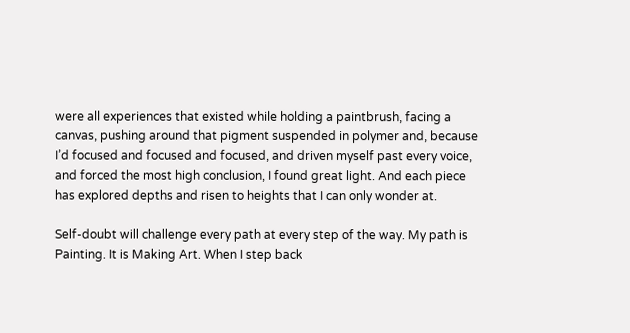were all experiences that existed while holding a paintbrush, facing a canvas, pushing around that pigment suspended in polymer and, because I’d focused and focused and focused, and driven myself past every voice, and forced the most high conclusion, I found great light. And each piece has explored depths and risen to heights that I can only wonder at.

Self-doubt will challenge every path at every step of the way. My path is Painting. It is Making Art. When I step back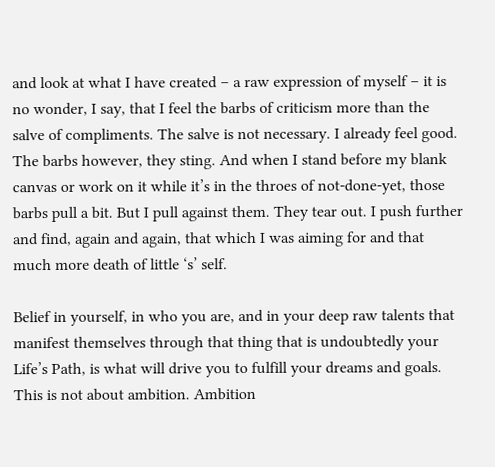and look at what I have created – a raw expression of myself – it is no wonder, I say, that I feel the barbs of criticism more than the salve of compliments. The salve is not necessary. I already feel good. The barbs however, they sting. And when I stand before my blank canvas or work on it while it’s in the throes of not-done-yet, those barbs pull a bit. But I pull against them. They tear out. I push further and find, again and again, that which I was aiming for and that much more death of little ‘s’ self.

Belief in yourself, in who you are, and in your deep raw talents that manifest themselves through that thing that is undoubtedly your Life’s Path, is what will drive you to fulfill your dreams and goals. This is not about ambition. Ambition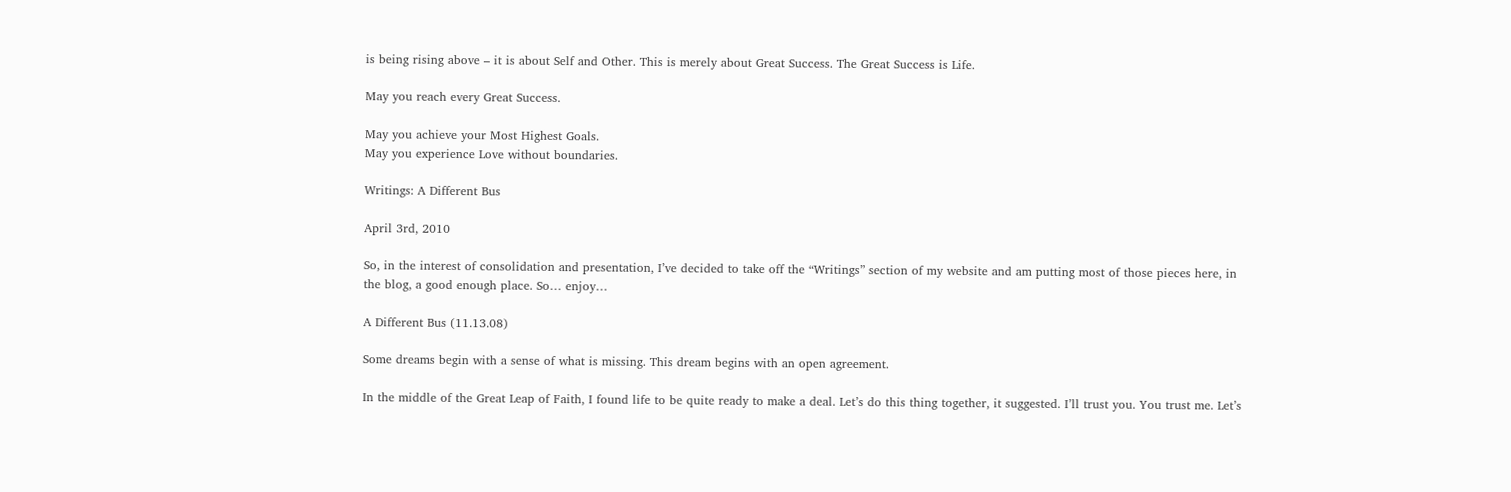is being rising above – it is about Self and Other. This is merely about Great Success. The Great Success is Life.

May you reach every Great Success.

May you achieve your Most Highest Goals.
May you experience Love without boundaries.

Writings: A Different Bus

April 3rd, 2010

So, in the interest of consolidation and presentation, I’ve decided to take off the “Writings” section of my website and am putting most of those pieces here, in the blog, a good enough place. So… enjoy…

A Different Bus (11.13.08)

Some dreams begin with a sense of what is missing. This dream begins with an open agreement.

In the middle of the Great Leap of Faith, I found life to be quite ready to make a deal. Let’s do this thing together, it suggested. I’ll trust you. You trust me. Let’s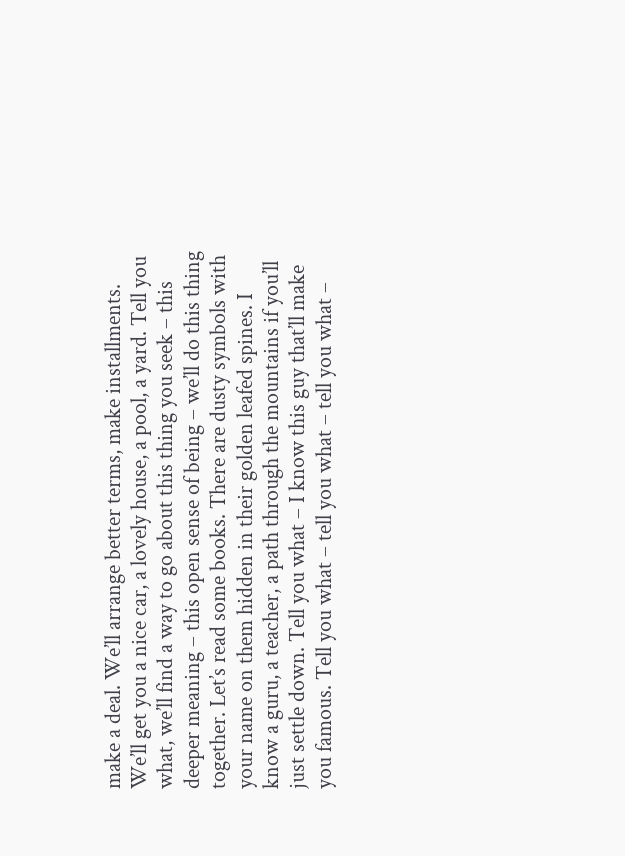make a deal. We’ll arrange better terms, make installments. We’ll get you a nice car, a lovely house, a pool, a yard. Tell you what, we’ll find a way to go about this thing you seek – this deeper meaning – this open sense of being – we’ll do this thing together. Let’s read some books. There are dusty symbols with your name on them hidden in their golden leafed spines. I know a guru, a teacher, a path through the mountains if you’ll just settle down. Tell you what – I know this guy that’ll make you famous. Tell you what – tell you what – tell you what –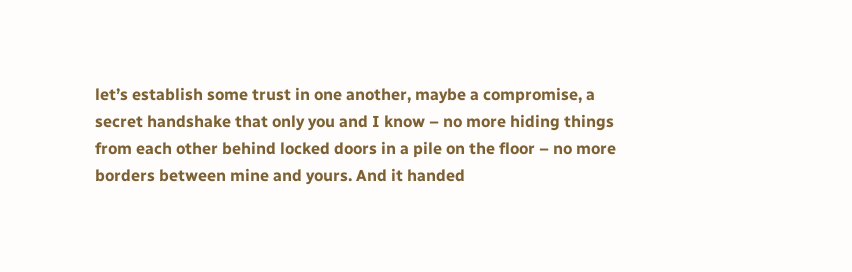let’s establish some trust in one another, maybe a compromise, a secret handshake that only you and I know – no more hiding things from each other behind locked doors in a pile on the floor – no more borders between mine and yours. And it handed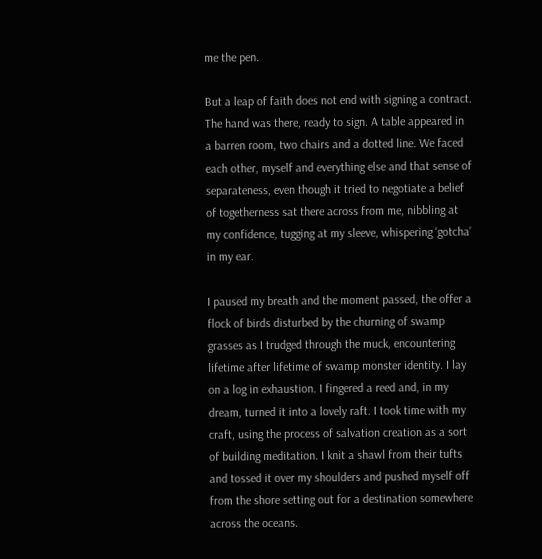me the pen.

But a leap of faith does not end with signing a contract. The hand was there, ready to sign. A table appeared in a barren room, two chairs and a dotted line. We faced each other, myself and everything else and that sense of separateness, even though it tried to negotiate a belief of togetherness sat there across from me, nibbling at my confidence, tugging at my sleeve, whispering ‘gotcha’ in my ear.

I paused my breath and the moment passed, the offer a flock of birds disturbed by the churning of swamp grasses as I trudged through the muck, encountering lifetime after lifetime of swamp monster identity. I lay on a log in exhaustion. I fingered a reed and, in my dream, turned it into a lovely raft. I took time with my craft, using the process of salvation creation as a sort of building meditation. I knit a shawl from their tufts and tossed it over my shoulders and pushed myself off from the shore setting out for a destination somewhere across the oceans.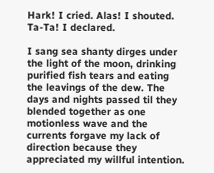Hark! I cried. Alas! I shouted. Ta-Ta! I declared.

I sang sea shanty dirges under the light of the moon, drinking purified fish tears and eating the leavings of the dew. The days and nights passed til they blended together as one motionless wave and the currents forgave my lack of direction because they appreciated my willful intention.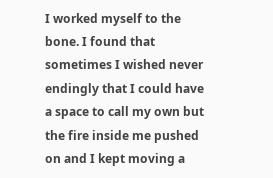I worked myself to the bone. I found that sometimes I wished never endingly that I could have a space to call my own but the fire inside me pushed on and I kept moving a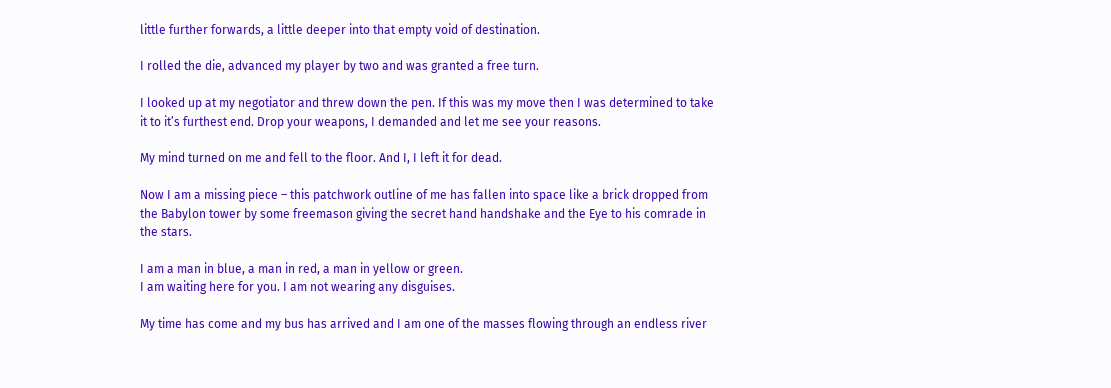little further forwards, a little deeper into that empty void of destination.

I rolled the die, advanced my player by two and was granted a free turn.

I looked up at my negotiator and threw down the pen. If this was my move then I was determined to take it to it’s furthest end. Drop your weapons, I demanded and let me see your reasons.

My mind turned on me and fell to the floor. And I, I left it for dead.

Now I am a missing piece – this patchwork outline of me has fallen into space like a brick dropped from the Babylon tower by some freemason giving the secret hand handshake and the Eye to his comrade in the stars.

I am a man in blue, a man in red, a man in yellow or green.
I am waiting here for you. I am not wearing any disguises.

My time has come and my bus has arrived and I am one of the masses flowing through an endless river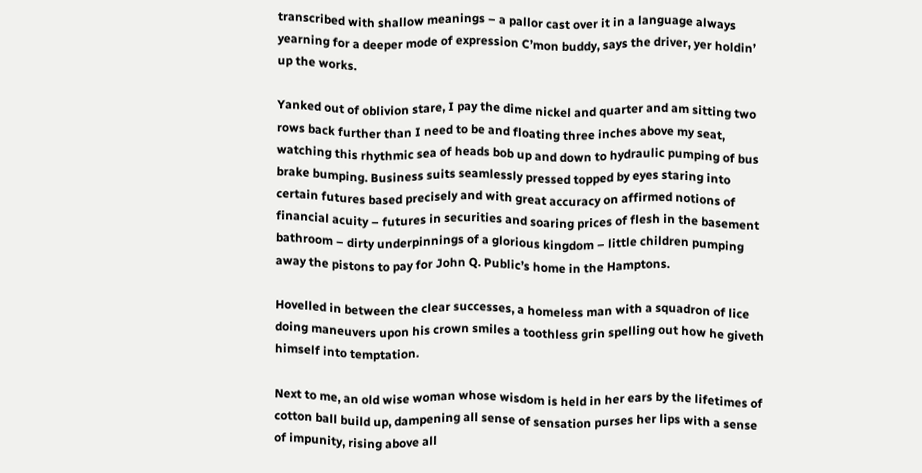transcribed with shallow meanings – a pallor cast over it in a language always yearning for a deeper mode of expression C’mon buddy, says the driver, yer holdin’ up the works.

Yanked out of oblivion stare, I pay the dime nickel and quarter and am sitting two rows back further than I need to be and floating three inches above my seat, watching this rhythmic sea of heads bob up and down to hydraulic pumping of bus brake bumping. Business suits seamlessly pressed topped by eyes staring into certain futures based precisely and with great accuracy on affirmed notions of financial acuity – futures in securities and soaring prices of flesh in the basement bathroom – dirty underpinnings of a glorious kingdom – little children pumping away the pistons to pay for John Q. Public’s home in the Hamptons.

Hovelled in between the clear successes, a homeless man with a squadron of lice doing maneuvers upon his crown smiles a toothless grin spelling out how he giveth himself into temptation.

Next to me, an old wise woman whose wisdom is held in her ears by the lifetimes of cotton ball build up, dampening all sense of sensation purses her lips with a sense of impunity, rising above all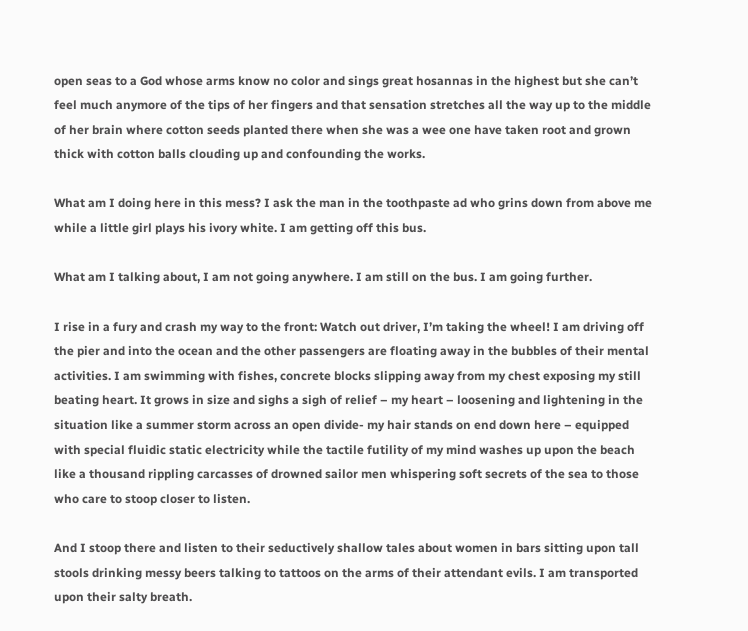open seas to a God whose arms know no color and sings great hosannas in the highest but she can’t feel much anymore of the tips of her fingers and that sensation stretches all the way up to the middle of her brain where cotton seeds planted there when she was a wee one have taken root and grown thick with cotton balls clouding up and confounding the works.

What am I doing here in this mess? I ask the man in the toothpaste ad who grins down from above me while a little girl plays his ivory white. I am getting off this bus.

What am I talking about, I am not going anywhere. I am still on the bus. I am going further.

I rise in a fury and crash my way to the front: Watch out driver, I’m taking the wheel! I am driving off the pier and into the ocean and the other passengers are floating away in the bubbles of their mental activities. I am swimming with fishes, concrete blocks slipping away from my chest exposing my still beating heart. It grows in size and sighs a sigh of relief – my heart – loosening and lightening in the situation like a summer storm across an open divide- my hair stands on end down here – equipped with special fluidic static electricity while the tactile futility of my mind washes up upon the beach like a thousand rippling carcasses of drowned sailor men whispering soft secrets of the sea to those who care to stoop closer to listen.

And I stoop there and listen to their seductively shallow tales about women in bars sitting upon tall stools drinking messy beers talking to tattoos on the arms of their attendant evils. I am transported upon their salty breath.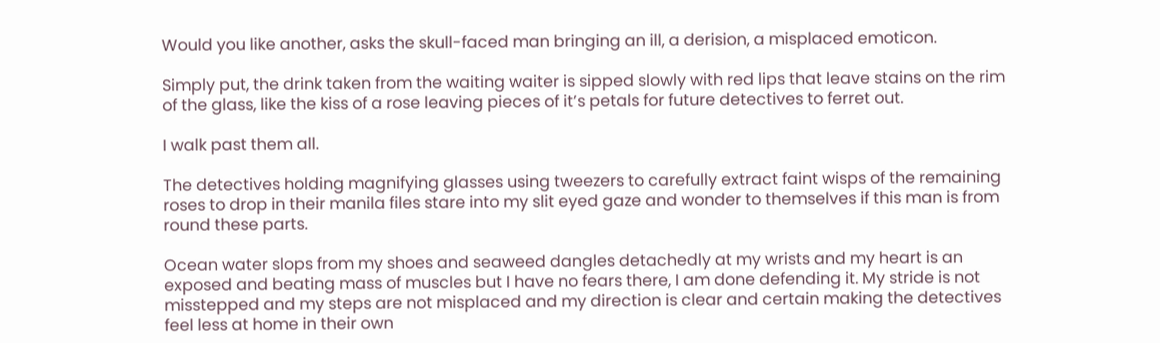Would you like another, asks the skull-faced man bringing an ill, a derision, a misplaced emoticon.

Simply put, the drink taken from the waiting waiter is sipped slowly with red lips that leave stains on the rim of the glass, like the kiss of a rose leaving pieces of it’s petals for future detectives to ferret out.

I walk past them all.

The detectives holding magnifying glasses using tweezers to carefully extract faint wisps of the remaining roses to drop in their manila files stare into my slit eyed gaze and wonder to themselves if this man is from round these parts.

Ocean water slops from my shoes and seaweed dangles detachedly at my wrists and my heart is an exposed and beating mass of muscles but I have no fears there, I am done defending it. My stride is not misstepped and my steps are not misplaced and my direction is clear and certain making the detectives feel less at home in their own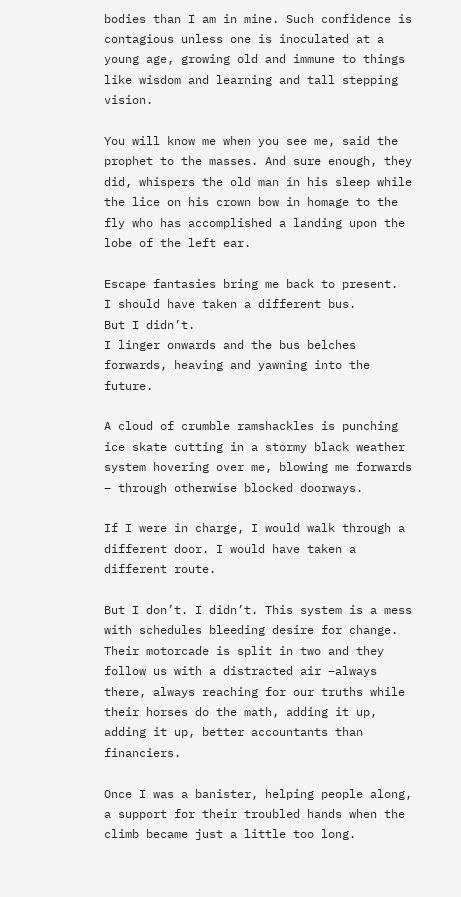bodies than I am in mine. Such confidence is contagious unless one is inoculated at a young age, growing old and immune to things like wisdom and learning and tall stepping vision.

You will know me when you see me, said the prophet to the masses. And sure enough, they did, whispers the old man in his sleep while the lice on his crown bow in homage to the fly who has accomplished a landing upon the lobe of the left ear.

Escape fantasies bring me back to present.
I should have taken a different bus.
But I didn’t.
I linger onwards and the bus belches forwards, heaving and yawning into the future.

A cloud of crumble ramshackles is punching ice skate cutting in a stormy black weather system hovering over me, blowing me forwards – through otherwise blocked doorways.

If I were in charge, I would walk through a different door. I would have taken a different route.

But I don’t. I didn’t. This system is a mess with schedules bleeding desire for change. Their motorcade is split in two and they follow us with a distracted air –always there, always reaching for our truths while their horses do the math, adding it up, adding it up, better accountants than financiers.

Once I was a banister, helping people along, a support for their troubled hands when the climb became just a little too long.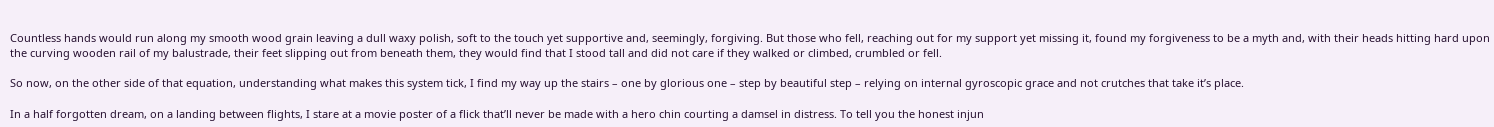Countless hands would run along my smooth wood grain leaving a dull waxy polish, soft to the touch yet supportive and, seemingly, forgiving. But those who fell, reaching out for my support yet missing it, found my forgiveness to be a myth and, with their heads hitting hard upon the curving wooden rail of my balustrade, their feet slipping out from beneath them, they would find that I stood tall and did not care if they walked or climbed, crumbled or fell.

So now, on the other side of that equation, understanding what makes this system tick, I find my way up the stairs – one by glorious one – step by beautiful step – relying on internal gyroscopic grace and not crutches that take it’s place.

In a half forgotten dream, on a landing between flights, I stare at a movie poster of a flick that’ll never be made with a hero chin courting a damsel in distress. To tell you the honest injun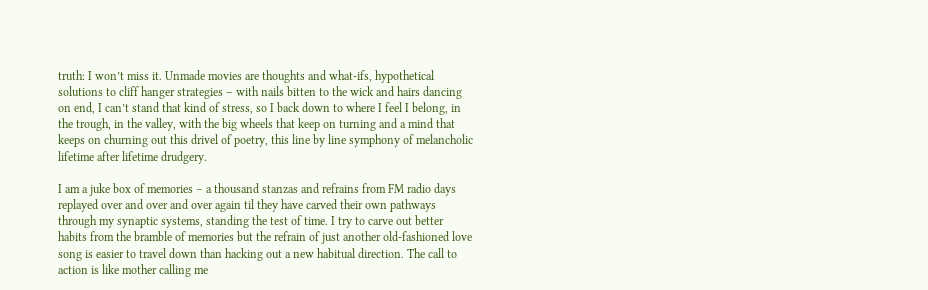truth: I won’t miss it. Unmade movies are thoughts and what-ifs, hypothetical solutions to cliff hanger strategies – with nails bitten to the wick and hairs dancing on end, I can’t stand that kind of stress, so I back down to where I feel I belong, in the trough, in the valley, with the big wheels that keep on turning and a mind that keeps on churning out this drivel of poetry, this line by line symphony of melancholic lifetime after lifetime drudgery.

I am a juke box of memories – a thousand stanzas and refrains from FM radio days replayed over and over and over again til they have carved their own pathways through my synaptic systems, standing the test of time. I try to carve out better habits from the bramble of memories but the refrain of just another old-fashioned love song is easier to travel down than hacking out a new habitual direction. The call to action is like mother calling me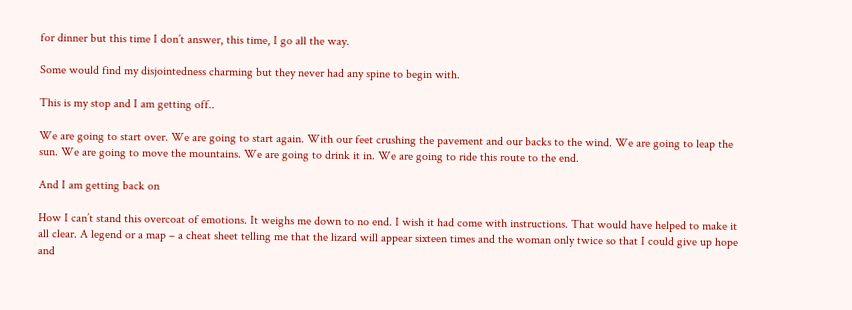for dinner but this time I don’t answer, this time, I go all the way.

Some would find my disjointedness charming but they never had any spine to begin with.

This is my stop and I am getting off..

We are going to start over. We are going to start again. With our feet crushing the pavement and our backs to the wind. We are going to leap the sun. We are going to move the mountains. We are going to drink it in. We are going to ride this route to the end.

And I am getting back on

How I can’t stand this overcoat of emotions. It weighs me down to no end. I wish it had come with instructions. That would have helped to make it all clear. A legend or a map – a cheat sheet telling me that the lizard will appear sixteen times and the woman only twice so that I could give up hope and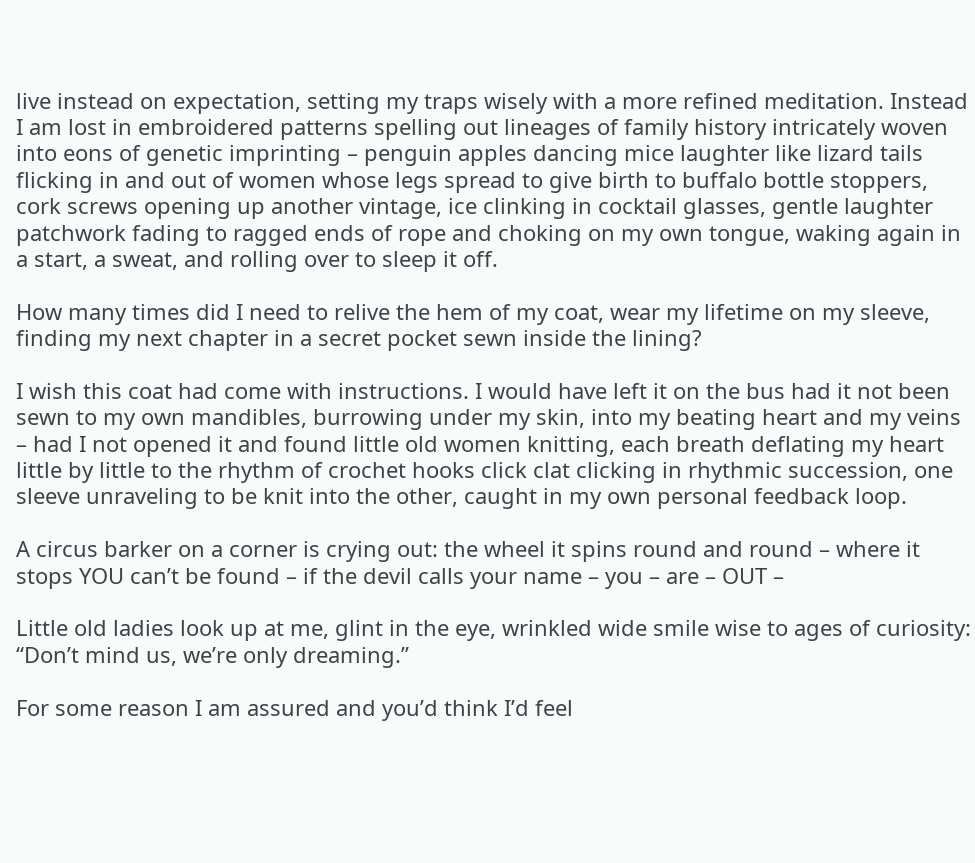live instead on expectation, setting my traps wisely with a more refined meditation. Instead I am lost in embroidered patterns spelling out lineages of family history intricately woven into eons of genetic imprinting – penguin apples dancing mice laughter like lizard tails flicking in and out of women whose legs spread to give birth to buffalo bottle stoppers, cork screws opening up another vintage, ice clinking in cocktail glasses, gentle laughter patchwork fading to ragged ends of rope and choking on my own tongue, waking again in a start, a sweat, and rolling over to sleep it off.

How many times did I need to relive the hem of my coat, wear my lifetime on my sleeve, finding my next chapter in a secret pocket sewn inside the lining?

I wish this coat had come with instructions. I would have left it on the bus had it not been sewn to my own mandibles, burrowing under my skin, into my beating heart and my veins – had I not opened it and found little old women knitting, each breath deflating my heart little by little to the rhythm of crochet hooks click clat clicking in rhythmic succession, one sleeve unraveling to be knit into the other, caught in my own personal feedback loop.

A circus barker on a corner is crying out: the wheel it spins round and round – where it stops YOU can’t be found – if the devil calls your name – you – are – OUT –

Little old ladies look up at me, glint in the eye, wrinkled wide smile wise to ages of curiosity: “Don’t mind us, we’re only dreaming.”

For some reason I am assured and you’d think I’d feel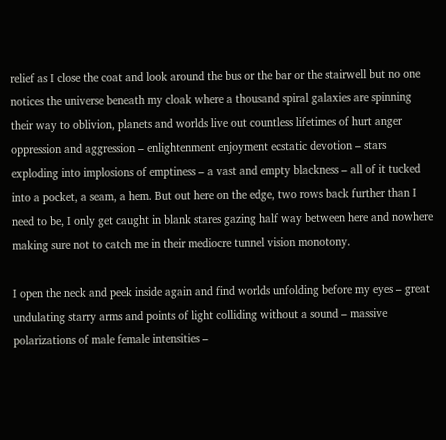relief as I close the coat and look around the bus or the bar or the stairwell but no one notices the universe beneath my cloak where a thousand spiral galaxies are spinning their way to oblivion, planets and worlds live out countless lifetimes of hurt anger oppression and aggression – enlightenment enjoyment ecstatic devotion – stars exploding into implosions of emptiness – a vast and empty blackness – all of it tucked into a pocket, a seam, a hem. But out here on the edge, two rows back further than I need to be, I only get caught in blank stares gazing half way between here and nowhere making sure not to catch me in their mediocre tunnel vision monotony.

I open the neck and peek inside again and find worlds unfolding before my eyes – great undulating starry arms and points of light colliding without a sound – massive polarizations of male female intensities –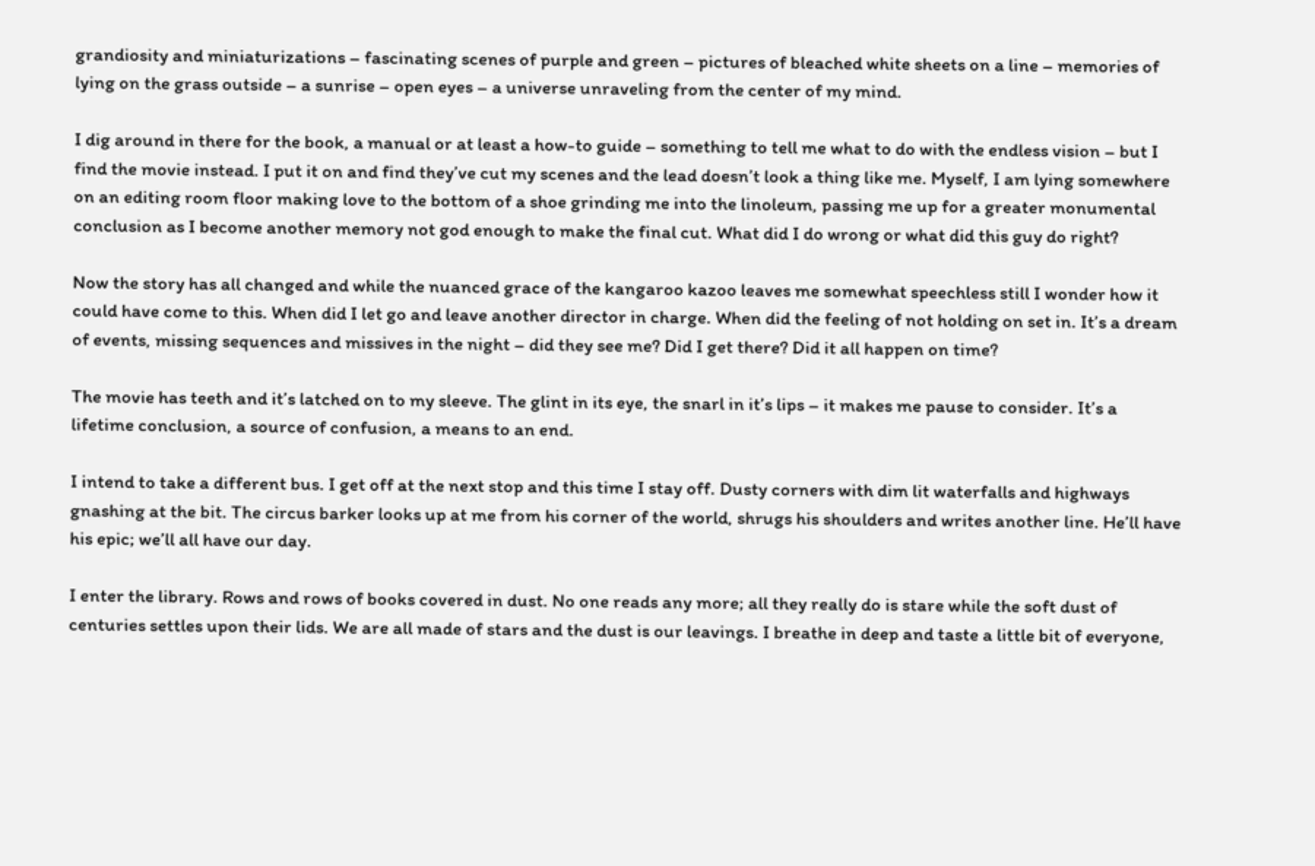grandiosity and miniaturizations – fascinating scenes of purple and green – pictures of bleached white sheets on a line – memories of lying on the grass outside – a sunrise – open eyes – a universe unraveling from the center of my mind.

I dig around in there for the book, a manual or at least a how-to guide – something to tell me what to do with the endless vision – but I find the movie instead. I put it on and find they’ve cut my scenes and the lead doesn’t look a thing like me. Myself, I am lying somewhere on an editing room floor making love to the bottom of a shoe grinding me into the linoleum, passing me up for a greater monumental conclusion as I become another memory not god enough to make the final cut. What did I do wrong or what did this guy do right?

Now the story has all changed and while the nuanced grace of the kangaroo kazoo leaves me somewhat speechless still I wonder how it could have come to this. When did I let go and leave another director in charge. When did the feeling of not holding on set in. It’s a dream of events, missing sequences and missives in the night – did they see me? Did I get there? Did it all happen on time?

The movie has teeth and it’s latched on to my sleeve. The glint in its eye, the snarl in it’s lips – it makes me pause to consider. It’s a lifetime conclusion, a source of confusion, a means to an end.

I intend to take a different bus. I get off at the next stop and this time I stay off. Dusty corners with dim lit waterfalls and highways gnashing at the bit. The circus barker looks up at me from his corner of the world, shrugs his shoulders and writes another line. He’ll have his epic; we’ll all have our day.

I enter the library. Rows and rows of books covered in dust. No one reads any more; all they really do is stare while the soft dust of centuries settles upon their lids. We are all made of stars and the dust is our leavings. I breathe in deep and taste a little bit of everyone,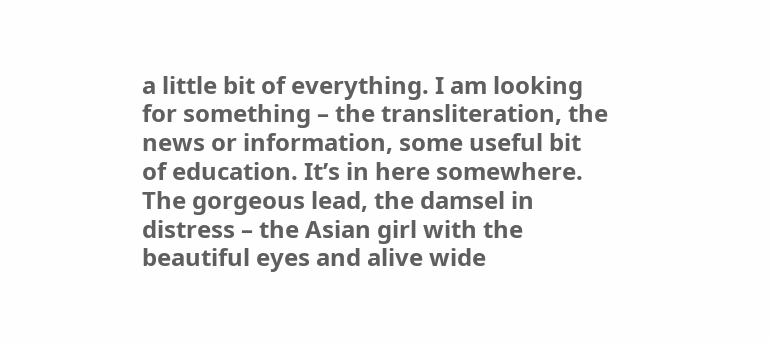a little bit of everything. I am looking for something – the transliteration, the news or information, some useful bit of education. It’s in here somewhere. The gorgeous lead, the damsel in distress – the Asian girl with the beautiful eyes and alive wide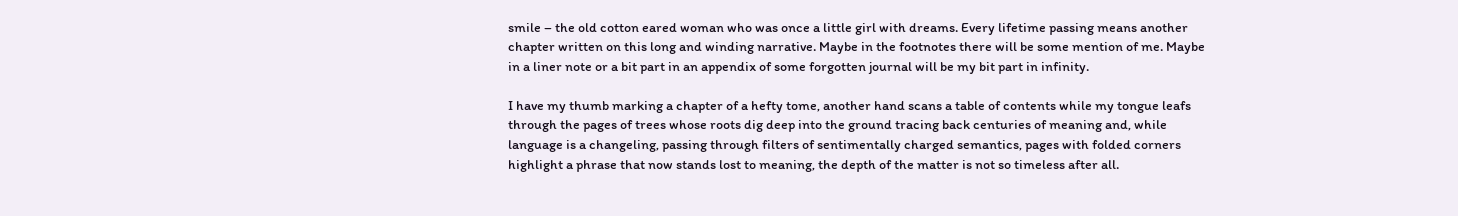smile – the old cotton eared woman who was once a little girl with dreams. Every lifetime passing means another chapter written on this long and winding narrative. Maybe in the footnotes there will be some mention of me. Maybe in a liner note or a bit part in an appendix of some forgotten journal will be my bit part in infinity.

I have my thumb marking a chapter of a hefty tome, another hand scans a table of contents while my tongue leafs through the pages of trees whose roots dig deep into the ground tracing back centuries of meaning and, while language is a changeling, passing through filters of sentimentally charged semantics, pages with folded corners highlight a phrase that now stands lost to meaning, the depth of the matter is not so timeless after all.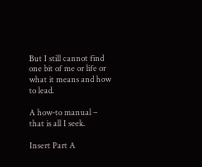But I still cannot find one bit of me or life or what it means and how to lead.

A how-to manual – that is all I seek.

Insert Part A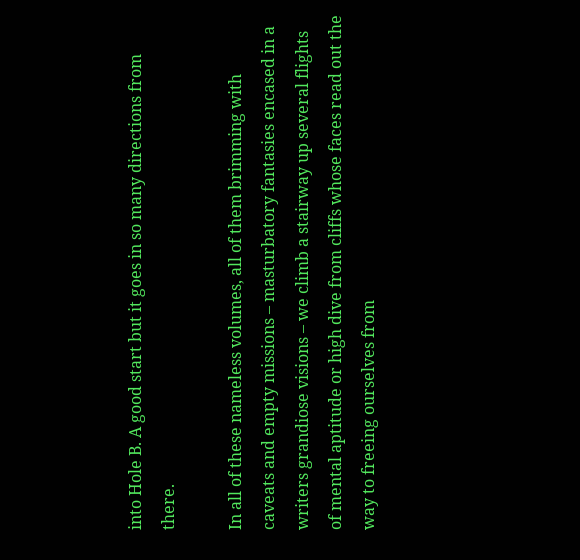into Hole B. A good start but it goes in so many directions from there.

In all of these nameless volumes, all of them brimming with caveats and empty missions – masturbatory fantasies encased in a writers grandiose visions – we climb a stairway up several flights of mental aptitude or high dive from cliffs whose faces read out the way to freeing ourselves from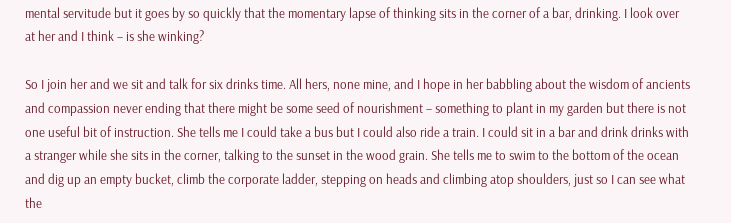mental servitude but it goes by so quickly that the momentary lapse of thinking sits in the corner of a bar, drinking. I look over at her and I think – is she winking?

So I join her and we sit and talk for six drinks time. All hers, none mine, and I hope in her babbling about the wisdom of ancients and compassion never ending that there might be some seed of nourishment – something to plant in my garden but there is not one useful bit of instruction. She tells me I could take a bus but I could also ride a train. I could sit in a bar and drink drinks with a stranger while she sits in the corner, talking to the sunset in the wood grain. She tells me to swim to the bottom of the ocean and dig up an empty bucket, climb the corporate ladder, stepping on heads and climbing atop shoulders, just so I can see what the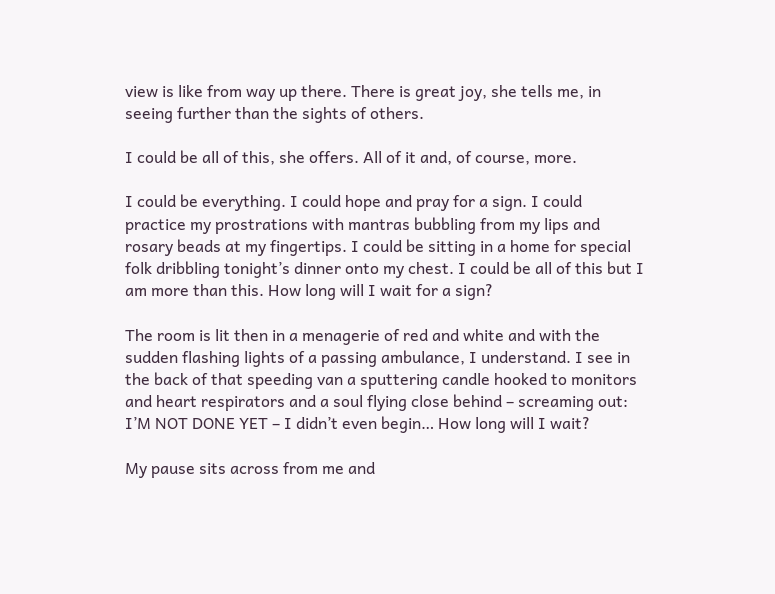view is like from way up there. There is great joy, she tells me, in seeing further than the sights of others.

I could be all of this, she offers. All of it and, of course, more.

I could be everything. I could hope and pray for a sign. I could practice my prostrations with mantras bubbling from my lips and rosary beads at my fingertips. I could be sitting in a home for special folk dribbling tonight’s dinner onto my chest. I could be all of this but I am more than this. How long will I wait for a sign?

The room is lit then in a menagerie of red and white and with the sudden flashing lights of a passing ambulance, I understand. I see in the back of that speeding van a sputtering candle hooked to monitors and heart respirators and a soul flying close behind – screaming out: I’M NOT DONE YET – I didn’t even begin… How long will I wait?

My pause sits across from me and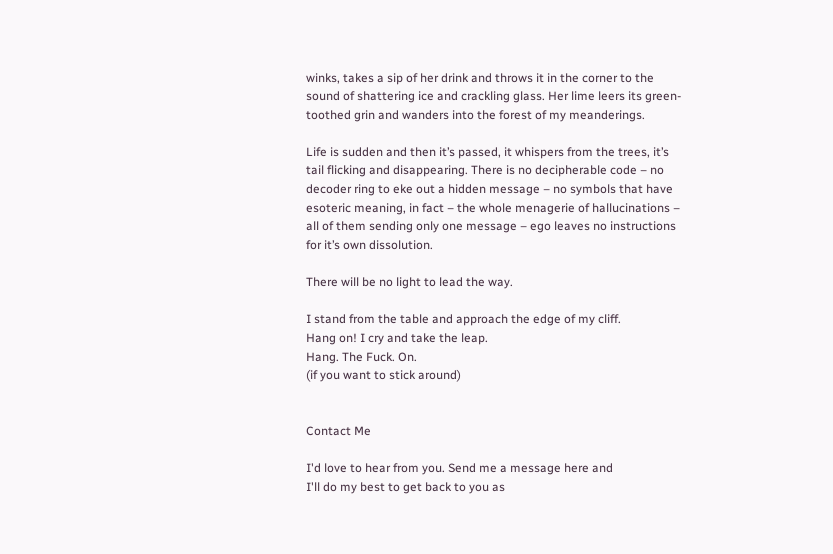winks, takes a sip of her drink and throws it in the corner to the sound of shattering ice and crackling glass. Her lime leers its green-toothed grin and wanders into the forest of my meanderings.

Life is sudden and then it’s passed, it whispers from the trees, it’s tail flicking and disappearing. There is no decipherable code – no decoder ring to eke out a hidden message – no symbols that have esoteric meaning, in fact – the whole menagerie of hallucinations – all of them sending only one message – ego leaves no instructions for it’s own dissolution.

There will be no light to lead the way.

I stand from the table and approach the edge of my cliff.
Hang on! I cry and take the leap.
Hang. The Fuck. On.
(if you want to stick around)


Contact Me

I'd love to hear from you. Send me a message here and
I'll do my best to get back to you as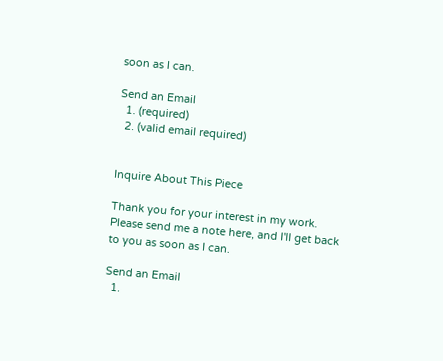soon as I can.

Send an Email
  1. (required)
  2. (valid email required)


Inquire About This Piece

Thank you for your interest in my work.
Please send me a note here, and I'll get back to you as soon as I can.

Send an Email
  1.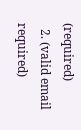(required)
  2. (valid email required)